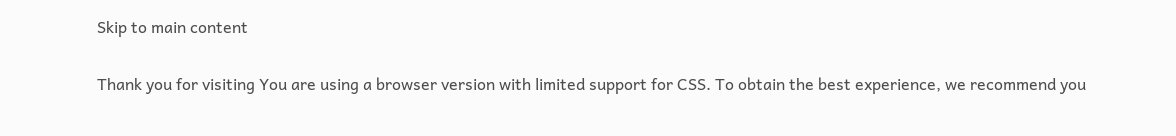Skip to main content

Thank you for visiting You are using a browser version with limited support for CSS. To obtain the best experience, we recommend you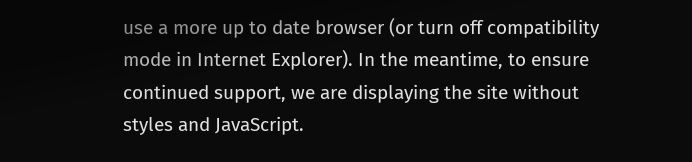use a more up to date browser (or turn off compatibility mode in Internet Explorer). In the meantime, to ensure continued support, we are displaying the site without styles and JavaScript.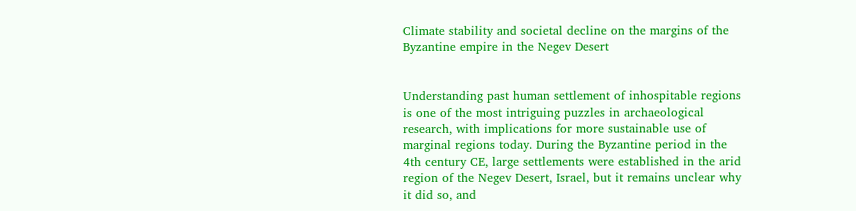Climate stability and societal decline on the margins of the Byzantine empire in the Negev Desert


Understanding past human settlement of inhospitable regions is one of the most intriguing puzzles in archaeological research, with implications for more sustainable use of marginal regions today. During the Byzantine period in the 4th century CE, large settlements were established in the arid region of the Negev Desert, Israel, but it remains unclear why it did so, and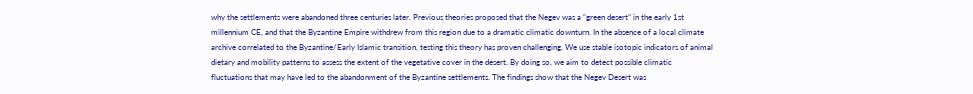why the settlements were abandoned three centuries later. Previous theories proposed that the Negev was a “green desert” in the early 1st millennium CE, and that the Byzantine Empire withdrew from this region due to a dramatic climatic downturn. In the absence of a local climate archive correlated to the Byzantine/Early Islamic transition, testing this theory has proven challenging. We use stable isotopic indicators of animal dietary and mobility patterns to assess the extent of the vegetative cover in the desert. By doing so, we aim to detect possible climatic fluctuations that may have led to the abandonment of the Byzantine settlements. The findings show that the Negev Desert was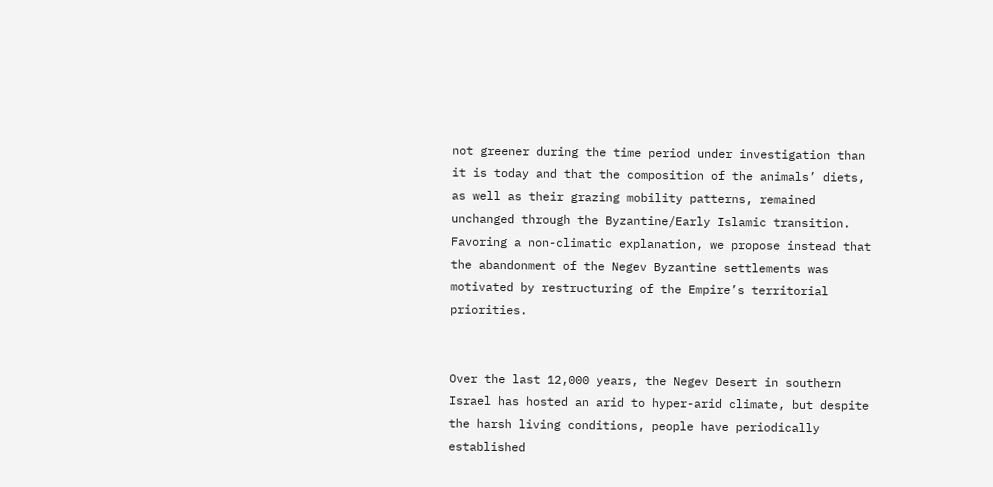not greener during the time period under investigation than it is today and that the composition of the animals’ diets, as well as their grazing mobility patterns, remained unchanged through the Byzantine/Early Islamic transition. Favoring a non-climatic explanation, we propose instead that the abandonment of the Negev Byzantine settlements was motivated by restructuring of the Empire’s territorial priorities.


Over the last 12,000 years, the Negev Desert in southern Israel has hosted an arid to hyper-arid climate, but despite the harsh living conditions, people have periodically established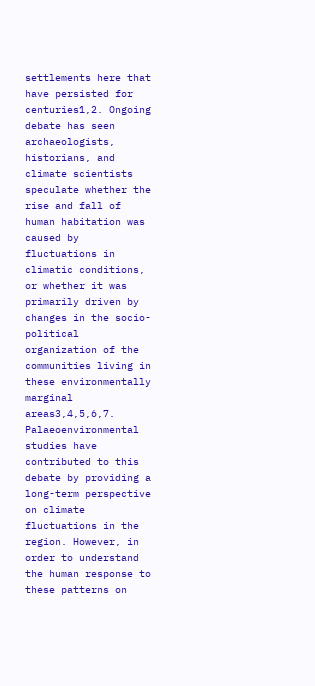settlements here that have persisted for centuries1,2. Ongoing debate has seen archaeologists, historians, and climate scientists speculate whether the rise and fall of human habitation was caused by fluctuations in climatic conditions, or whether it was primarily driven by changes in the socio-political organization of the communities living in these environmentally marginal areas3,4,5,6,7. Palaeoenvironmental studies have contributed to this debate by providing a long-term perspective on climate fluctuations in the region. However, in order to understand the human response to these patterns on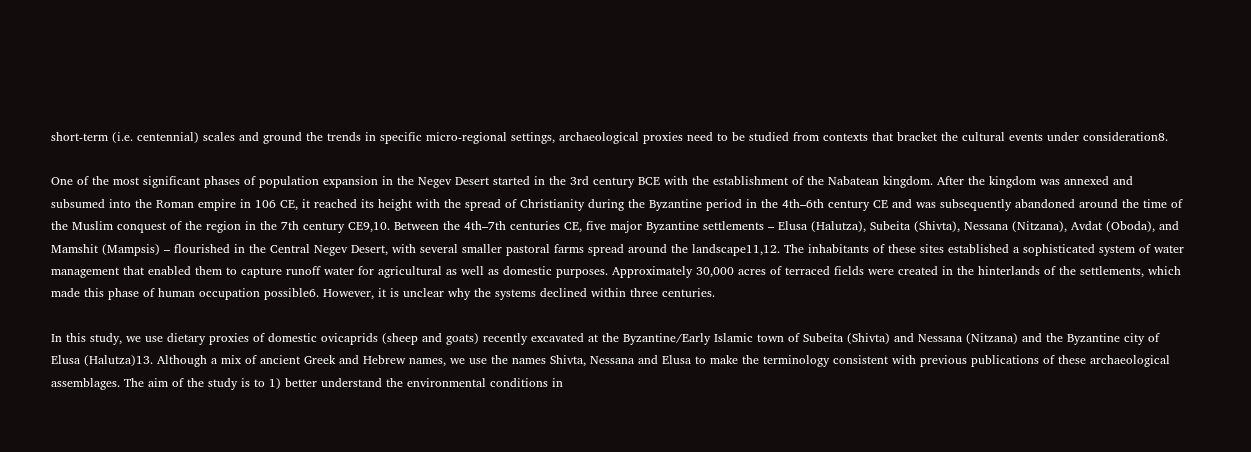short-term (i.e. centennial) scales and ground the trends in specific micro-regional settings, archaeological proxies need to be studied from contexts that bracket the cultural events under consideration8.

One of the most significant phases of population expansion in the Negev Desert started in the 3rd century BCE with the establishment of the Nabatean kingdom. After the kingdom was annexed and subsumed into the Roman empire in 106 CE, it reached its height with the spread of Christianity during the Byzantine period in the 4th–6th century CE and was subsequently abandoned around the time of the Muslim conquest of the region in the 7th century CE9,10. Between the 4th–7th centuries CE, five major Byzantine settlements – Elusa (Halutza), Subeita (Shivta), Nessana (Nitzana), Avdat (Oboda), and Mamshit (Mampsis) – flourished in the Central Negev Desert, with several smaller pastoral farms spread around the landscape11,12. The inhabitants of these sites established a sophisticated system of water management that enabled them to capture runoff water for agricultural as well as domestic purposes. Approximately 30,000 acres of terraced fields were created in the hinterlands of the settlements, which made this phase of human occupation possible6. However, it is unclear why the systems declined within three centuries.

In this study, we use dietary proxies of domestic ovicaprids (sheep and goats) recently excavated at the Byzantine/Early Islamic town of Subeita (Shivta) and Nessana (Nitzana) and the Byzantine city of Elusa (Halutza)13. Although a mix of ancient Greek and Hebrew names, we use the names Shivta, Nessana and Elusa to make the terminology consistent with previous publications of these archaeological assemblages. The aim of the study is to 1) better understand the environmental conditions in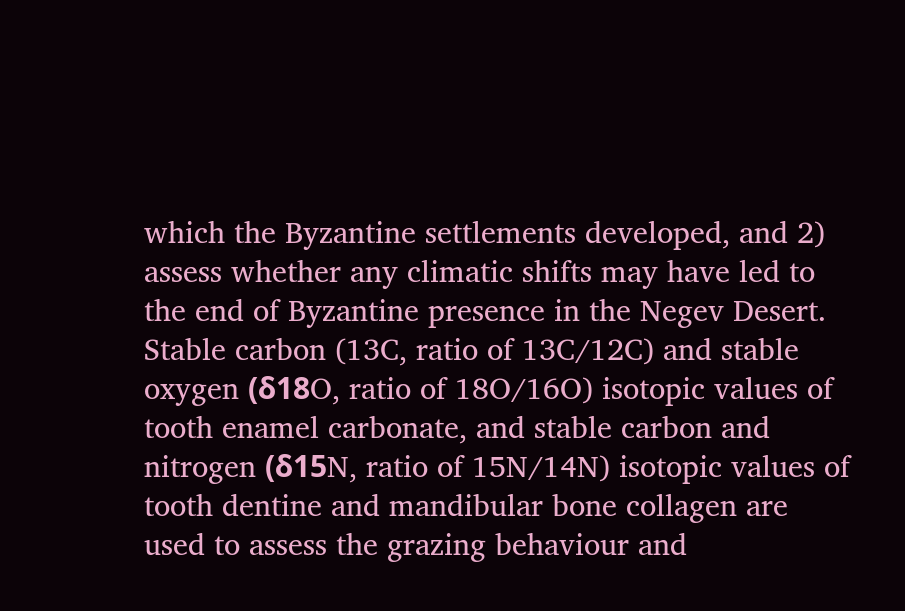which the Byzantine settlements developed, and 2) assess whether any climatic shifts may have led to the end of Byzantine presence in the Negev Desert. Stable carbon (13C, ratio of 13C/12C) and stable oxygen (δ18O, ratio of 18O/16O) isotopic values of tooth enamel carbonate, and stable carbon and nitrogen (δ15N, ratio of 15N/14N) isotopic values of tooth dentine and mandibular bone collagen are used to assess the grazing behaviour and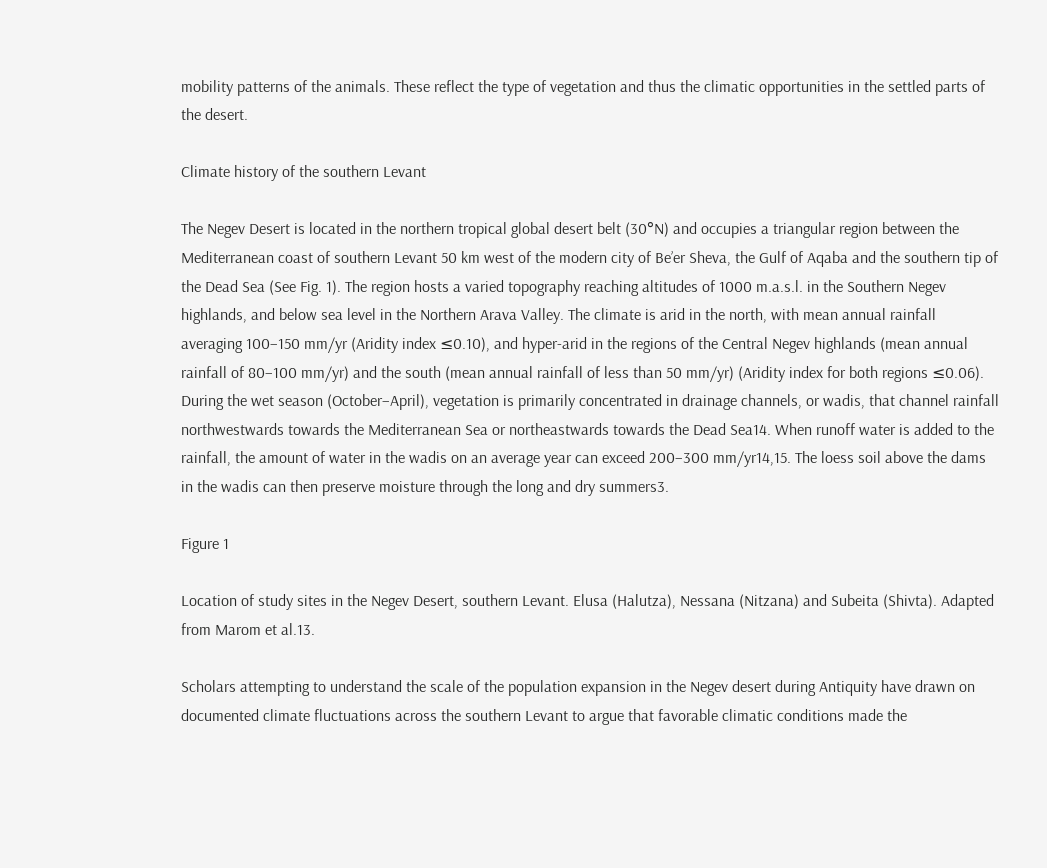mobility patterns of the animals. These reflect the type of vegetation and thus the climatic opportunities in the settled parts of the desert.

Climate history of the southern Levant

The Negev Desert is located in the northern tropical global desert belt (30°N) and occupies a triangular region between the Mediterranean coast of southern Levant 50 km west of the modern city of Be’er Sheva, the Gulf of Aqaba and the southern tip of the Dead Sea (See Fig. 1). The region hosts a varied topography reaching altitudes of 1000 m.a.s.l. in the Southern Negev highlands, and below sea level in the Northern Arava Valley. The climate is arid in the north, with mean annual rainfall averaging 100–150 mm/yr (Aridity index ≤0.10), and hyper-arid in the regions of the Central Negev highlands (mean annual rainfall of 80–100 mm/yr) and the south (mean annual rainfall of less than 50 mm/yr) (Aridity index for both regions ≤0.06). During the wet season (October–April), vegetation is primarily concentrated in drainage channels, or wadis, that channel rainfall northwestwards towards the Mediterranean Sea or northeastwards towards the Dead Sea14. When runoff water is added to the rainfall, the amount of water in the wadis on an average year can exceed 200–300 mm/yr14,15. The loess soil above the dams in the wadis can then preserve moisture through the long and dry summers3.

Figure 1

Location of study sites in the Negev Desert, southern Levant. Elusa (Halutza), Nessana (Nitzana) and Subeita (Shivta). Adapted from Marom et al.13.

Scholars attempting to understand the scale of the population expansion in the Negev desert during Antiquity have drawn on documented climate fluctuations across the southern Levant to argue that favorable climatic conditions made the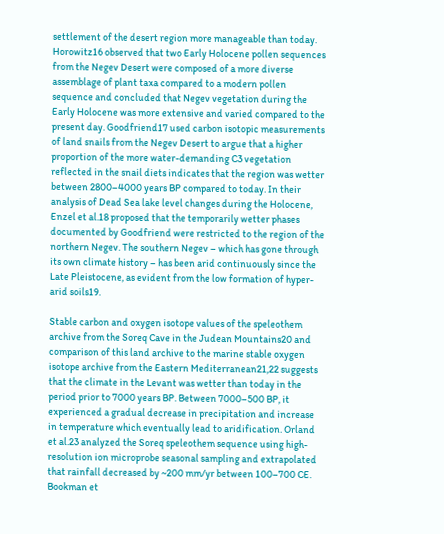settlement of the desert region more manageable than today. Horowitz16 observed that two Early Holocene pollen sequences from the Negev Desert were composed of a more diverse assemblage of plant taxa compared to a modern pollen sequence and concluded that Negev vegetation during the Early Holocene was more extensive and varied compared to the present day. Goodfriend17 used carbon isotopic measurements of land snails from the Negev Desert to argue that a higher proportion of the more water-demanding C3 vegetation reflected in the snail diets indicates that the region was wetter between 2800–4000 years BP compared to today. In their analysis of Dead Sea lake level changes during the Holocene, Enzel et al.18 proposed that the temporarily wetter phases documented by Goodfriend were restricted to the region of the northern Negev. The southern Negev – which has gone through its own climate history – has been arid continuously since the Late Pleistocene, as evident from the low formation of hyper-arid soils19.

Stable carbon and oxygen isotope values of the speleothem archive from the Soreq Cave in the Judean Mountains20 and comparison of this land archive to the marine stable oxygen isotope archive from the Eastern Mediterranean21,22 suggests that the climate in the Levant was wetter than today in the period prior to 7000 years BP. Between 7000–500 BP, it experienced a gradual decrease in precipitation and increase in temperature which eventually lead to aridification. Orland et al.23 analyzed the Soreq speleothem sequence using high-resolution ion microprobe seasonal sampling and extrapolated that rainfall decreased by ~200 mm/yr between 100–700 CE. Bookman et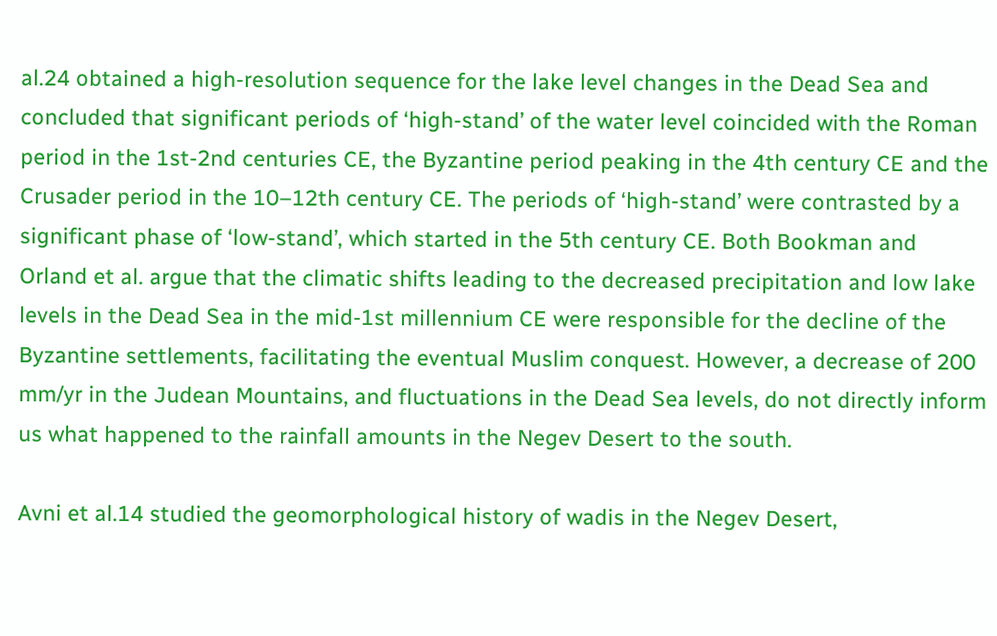al.24 obtained a high-resolution sequence for the lake level changes in the Dead Sea and concluded that significant periods of ‘high-stand’ of the water level coincided with the Roman period in the 1st-2nd centuries CE, the Byzantine period peaking in the 4th century CE and the Crusader period in the 10–12th century CE. The periods of ‘high-stand’ were contrasted by a significant phase of ‘low-stand’, which started in the 5th century CE. Both Bookman and Orland et al. argue that the climatic shifts leading to the decreased precipitation and low lake levels in the Dead Sea in the mid-1st millennium CE were responsible for the decline of the Byzantine settlements, facilitating the eventual Muslim conquest. However, a decrease of 200 mm/yr in the Judean Mountains, and fluctuations in the Dead Sea levels, do not directly inform us what happened to the rainfall amounts in the Negev Desert to the south.

Avni et al.14 studied the geomorphological history of wadis in the Negev Desert,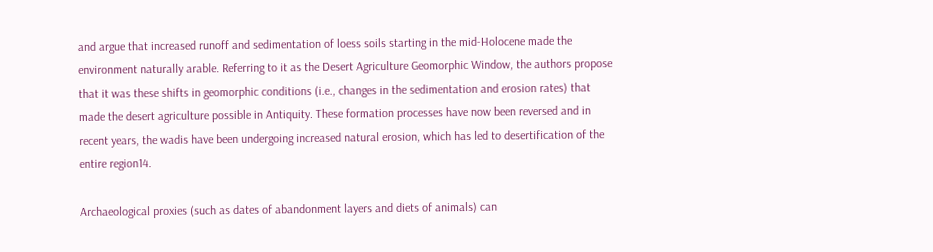and argue that increased runoff and sedimentation of loess soils starting in the mid-Holocene made the environment naturally arable. Referring to it as the Desert Agriculture Geomorphic Window, the authors propose that it was these shifts in geomorphic conditions (i.e., changes in the sedimentation and erosion rates) that made the desert agriculture possible in Antiquity. These formation processes have now been reversed and in recent years, the wadis have been undergoing increased natural erosion, which has led to desertification of the entire region14.

Archaeological proxies (such as dates of abandonment layers and diets of animals) can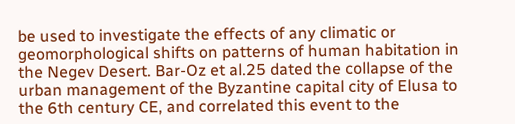be used to investigate the effects of any climatic or geomorphological shifts on patterns of human habitation in the Negev Desert. Bar-Oz et al.25 dated the collapse of the urban management of the Byzantine capital city of Elusa to the 6th century CE, and correlated this event to the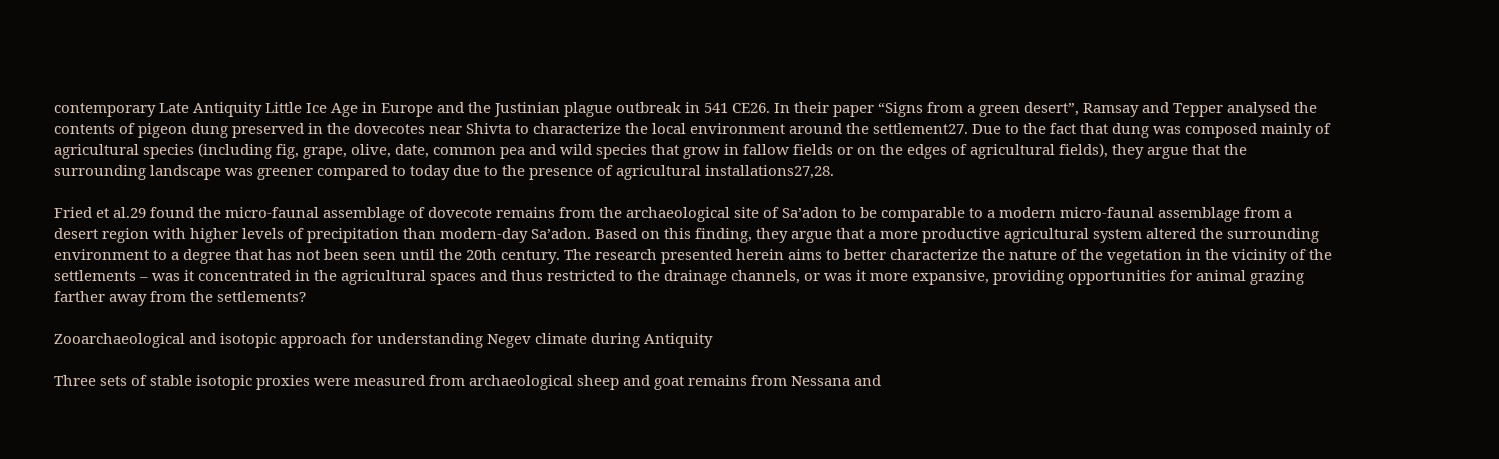contemporary Late Antiquity Little Ice Age in Europe and the Justinian plague outbreak in 541 CE26. In their paper “Signs from a green desert”, Ramsay and Tepper analysed the contents of pigeon dung preserved in the dovecotes near Shivta to characterize the local environment around the settlement27. Due to the fact that dung was composed mainly of agricultural species (including fig, grape, olive, date, common pea and wild species that grow in fallow fields or on the edges of agricultural fields), they argue that the surrounding landscape was greener compared to today due to the presence of agricultural installations27,28.

Fried et al.29 found the micro-faunal assemblage of dovecote remains from the archaeological site of Sa’adon to be comparable to a modern micro-faunal assemblage from a desert region with higher levels of precipitation than modern-day Sa’adon. Based on this finding, they argue that a more productive agricultural system altered the surrounding environment to a degree that has not been seen until the 20th century. The research presented herein aims to better characterize the nature of the vegetation in the vicinity of the settlements – was it concentrated in the agricultural spaces and thus restricted to the drainage channels, or was it more expansive, providing opportunities for animal grazing farther away from the settlements?

Zooarchaeological and isotopic approach for understanding Negev climate during Antiquity

Three sets of stable isotopic proxies were measured from archaeological sheep and goat remains from Nessana and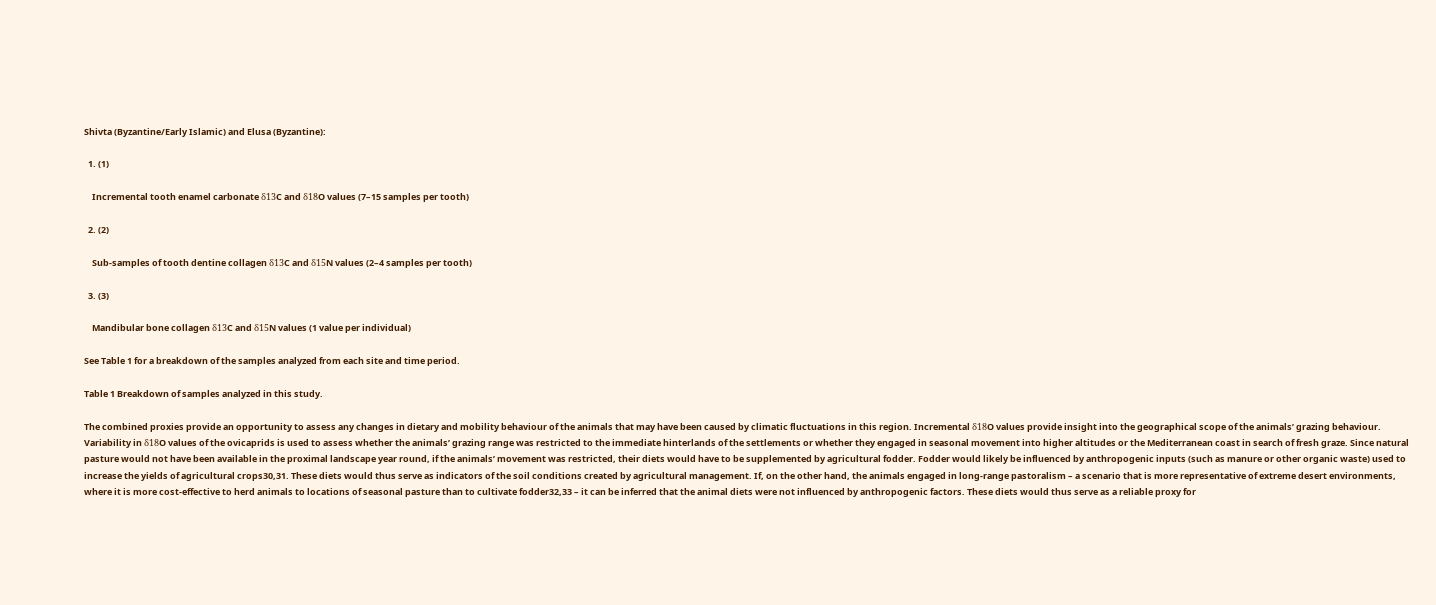Shivta (Byzantine/Early Islamic) and Elusa (Byzantine):

  1. (1)

    Incremental tooth enamel carbonate δ13C and δ18O values (7–15 samples per tooth)

  2. (2)

    Sub-samples of tooth dentine collagen δ13C and δ15N values (2–4 samples per tooth)

  3. (3)

    Mandibular bone collagen δ13C and δ15N values (1 value per individual)

See Table 1 for a breakdown of the samples analyzed from each site and time period.

Table 1 Breakdown of samples analyzed in this study.

The combined proxies provide an opportunity to assess any changes in dietary and mobility behaviour of the animals that may have been caused by climatic fluctuations in this region. Incremental δ18O values provide insight into the geographical scope of the animals’ grazing behaviour. Variability in δ18O values of the ovicaprids is used to assess whether the animals’ grazing range was restricted to the immediate hinterlands of the settlements or whether they engaged in seasonal movement into higher altitudes or the Mediterranean coast in search of fresh graze. Since natural pasture would not have been available in the proximal landscape year round, if the animals’ movement was restricted, their diets would have to be supplemented by agricultural fodder. Fodder would likely be influenced by anthropogenic inputs (such as manure or other organic waste) used to increase the yields of agricultural crops30,31. These diets would thus serve as indicators of the soil conditions created by agricultural management. If, on the other hand, the animals engaged in long-range pastoralism – a scenario that is more representative of extreme desert environments, where it is more cost-effective to herd animals to locations of seasonal pasture than to cultivate fodder32,33 – it can be inferred that the animal diets were not influenced by anthropogenic factors. These diets would thus serve as a reliable proxy for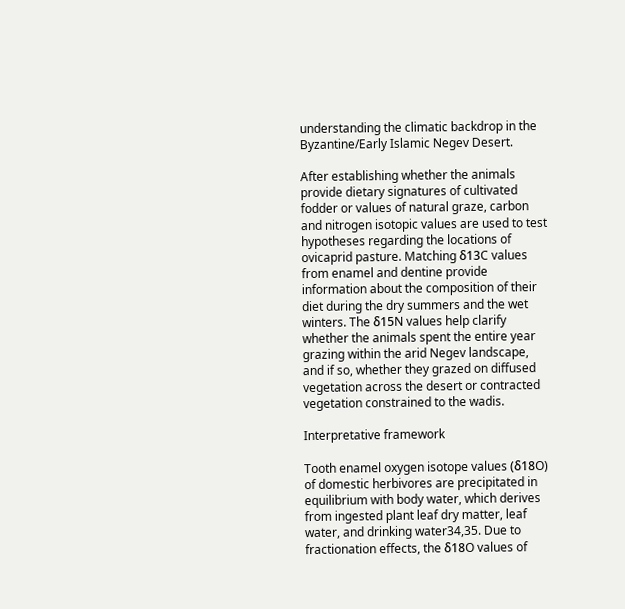understanding the climatic backdrop in the Byzantine/Early Islamic Negev Desert.

After establishing whether the animals provide dietary signatures of cultivated fodder or values of natural graze, carbon and nitrogen isotopic values are used to test hypotheses regarding the locations of ovicaprid pasture. Matching δ13C values from enamel and dentine provide information about the composition of their diet during the dry summers and the wet winters. The δ15N values help clarify whether the animals spent the entire year grazing within the arid Negev landscape, and if so, whether they grazed on diffused vegetation across the desert or contracted vegetation constrained to the wadis.

Interpretative framework

Tooth enamel oxygen isotope values (δ18O) of domestic herbivores are precipitated in equilibrium with body water, which derives from ingested plant leaf dry matter, leaf water, and drinking water34,35. Due to fractionation effects, the δ18O values of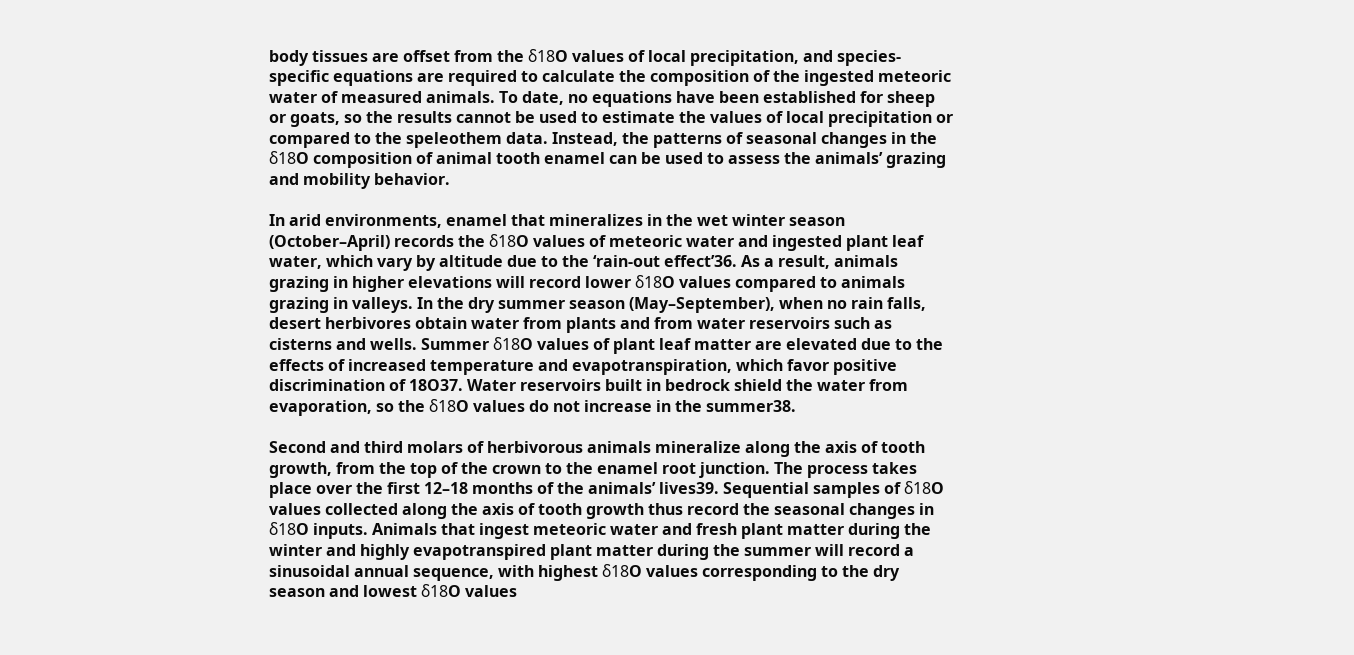body tissues are offset from the δ18O values of local precipitation, and species-specific equations are required to calculate the composition of the ingested meteoric water of measured animals. To date, no equations have been established for sheep or goats, so the results cannot be used to estimate the values of local precipitation or compared to the speleothem data. Instead, the patterns of seasonal changes in the δ18O composition of animal tooth enamel can be used to assess the animals’ grazing and mobility behavior.

In arid environments, enamel that mineralizes in the wet winter season (October–April) records the δ18O values of meteoric water and ingested plant leaf water, which vary by altitude due to the ‘rain-out effect’36. As a result, animals grazing in higher elevations will record lower δ18O values compared to animals grazing in valleys. In the dry summer season (May–September), when no rain falls, desert herbivores obtain water from plants and from water reservoirs such as cisterns and wells. Summer δ18O values of plant leaf matter are elevated due to the effects of increased temperature and evapotranspiration, which favor positive discrimination of 18O37. Water reservoirs built in bedrock shield the water from evaporation, so the δ18O values do not increase in the summer38.

Second and third molars of herbivorous animals mineralize along the axis of tooth growth, from the top of the crown to the enamel root junction. The process takes place over the first 12–18 months of the animals’ lives39. Sequential samples of δ18O values collected along the axis of tooth growth thus record the seasonal changes in δ18O inputs. Animals that ingest meteoric water and fresh plant matter during the winter and highly evapotranspired plant matter during the summer will record a sinusoidal annual sequence, with highest δ18O values corresponding to the dry season and lowest δ18O values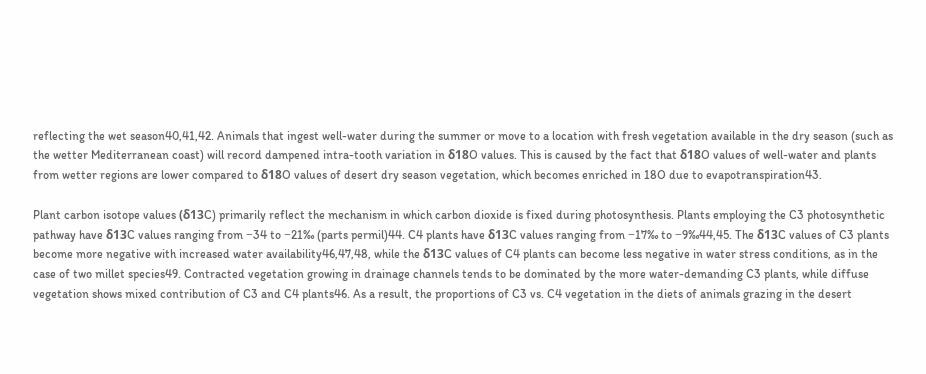reflecting the wet season40,41,42. Animals that ingest well-water during the summer or move to a location with fresh vegetation available in the dry season (such as the wetter Mediterranean coast) will record dampened intra-tooth variation in δ18O values. This is caused by the fact that δ18O values of well-water and plants from wetter regions are lower compared to δ18O values of desert dry season vegetation, which becomes enriched in 18O due to evapotranspiration43.

Plant carbon isotope values (δ13C) primarily reflect the mechanism in which carbon dioxide is fixed during photosynthesis. Plants employing the C3 photosynthetic pathway have δ13C values ranging from −34 to −21‰ (parts permil)44. C4 plants have δ13C values ranging from −17‰ to −9‰44,45. The δ13C values of C3 plants become more negative with increased water availability46,47,48, while the δ13C values of C4 plants can become less negative in water stress conditions, as in the case of two millet species49. Contracted vegetation growing in drainage channels tends to be dominated by the more water-demanding C3 plants, while diffuse vegetation shows mixed contribution of C3 and C4 plants46. As a result, the proportions of C3 vs. C4 vegetation in the diets of animals grazing in the desert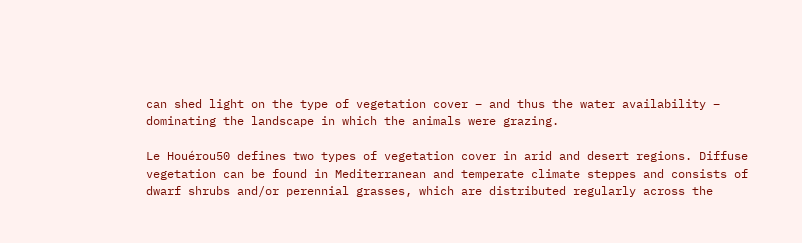can shed light on the type of vegetation cover – and thus the water availability – dominating the landscape in which the animals were grazing.

Le Houérou50 defines two types of vegetation cover in arid and desert regions. Diffuse vegetation can be found in Mediterranean and temperate climate steppes and consists of dwarf shrubs and/or perennial grasses, which are distributed regularly across the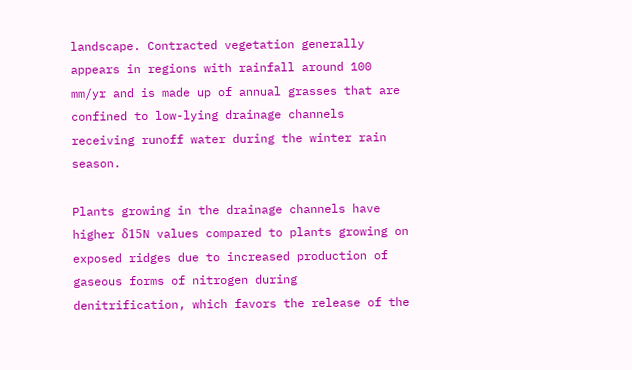landscape. Contracted vegetation generally appears in regions with rainfall around 100 mm/yr and is made up of annual grasses that are confined to low-lying drainage channels receiving runoff water during the winter rain season.

Plants growing in the drainage channels have higher δ15N values compared to plants growing on exposed ridges due to increased production of gaseous forms of nitrogen during denitrification, which favors the release of the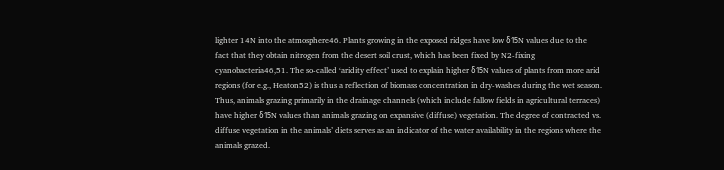lighter 14N into the atmosphere46. Plants growing in the exposed ridges have low δ15N values due to the fact that they obtain nitrogen from the desert soil crust, which has been fixed by N2-fixing cyanobacteria46,51. The so-called ‘aridity effect’ used to explain higher δ15N values of plants from more arid regions (for e.g., Heaton52) is thus a reflection of biomass concentration in dry-washes during the wet season. Thus, animals grazing primarily in the drainage channels (which include fallow fields in agricultural terraces) have higher δ15N values than animals grazing on expansive (diffuse) vegetation. The degree of contracted vs. diffuse vegetation in the animals’ diets serves as an indicator of the water availability in the regions where the animals grazed.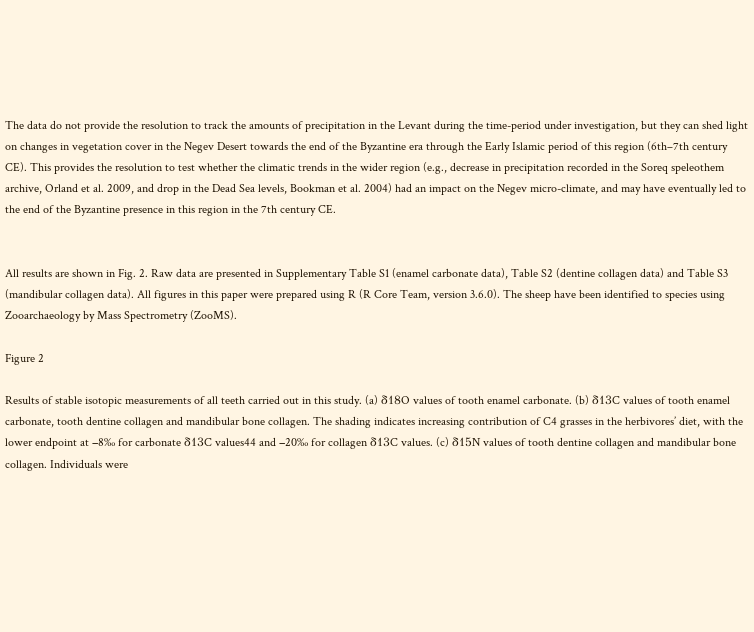The data do not provide the resolution to track the amounts of precipitation in the Levant during the time-period under investigation, but they can shed light on changes in vegetation cover in the Negev Desert towards the end of the Byzantine era through the Early Islamic period of this region (6th–7th century CE). This provides the resolution to test whether the climatic trends in the wider region (e.g., decrease in precipitation recorded in the Soreq speleothem archive, Orland et al. 2009, and drop in the Dead Sea levels, Bookman et al. 2004) had an impact on the Negev micro-climate, and may have eventually led to the end of the Byzantine presence in this region in the 7th century CE.


All results are shown in Fig. 2. Raw data are presented in Supplementary Table S1 (enamel carbonate data), Table S2 (dentine collagen data) and Table S3 (mandibular collagen data). All figures in this paper were prepared using R (R Core Team, version 3.6.0). The sheep have been identified to species using Zooarchaeology by Mass Spectrometry (ZooMS).

Figure 2

Results of stable isotopic measurements of all teeth carried out in this study. (a) δ18O values of tooth enamel carbonate. (b) δ13C values of tooth enamel carbonate, tooth dentine collagen and mandibular bone collagen. The shading indicates increasing contribution of C4 grasses in the herbivores’ diet, with the lower endpoint at −8‰ for carbonate δ13C values44 and −20‰ for collagen δ13C values. (c) δ15N values of tooth dentine collagen and mandibular bone collagen. Individuals were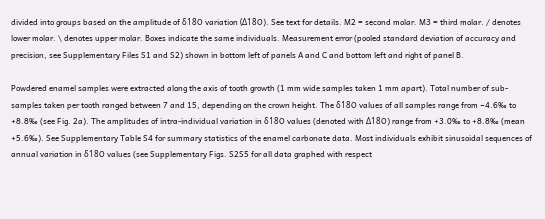divided into groups based on the amplitude of δ18O variation (Δ18O). See text for details. M2 = second molar. M3 = third molar. / denotes lower molar. \ denotes upper molar. Boxes indicate the same individuals. Measurement error (pooled standard deviation of accuracy and precision, see Supplementary Files S1 and S2) shown in bottom left of panels A and C and bottom left and right of panel B.

Powdered enamel samples were extracted along the axis of tooth growth (1 mm wide samples taken 1 mm apart). Total number of sub-samples taken per tooth ranged between 7 and 15, depending on the crown height. The δ18O values of all samples range from −4.6‰ to +8.8‰ (see Fig. 2a). The amplitudes of intra-individual variation in δ18O values (denoted with Δ18O) range from +3.0‰ to +8.8‰ (mean +5.6‰). See Supplementary Table S4 for summary statistics of the enamel carbonate data. Most individuals exhibit sinusoidal sequences of annual variation in δ18O values (see Supplementary Figs. S2S5 for all data graphed with respect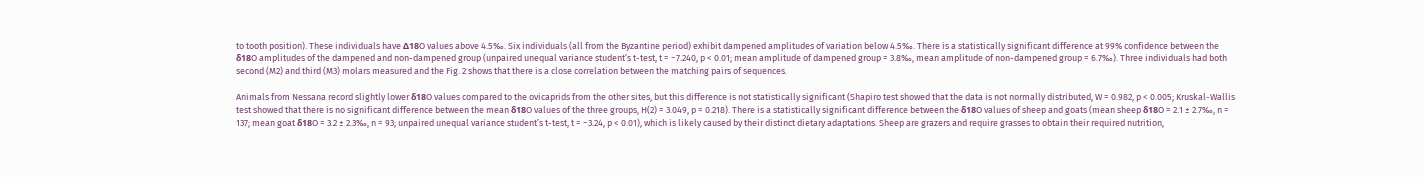to tooth position). These individuals have Δ18O values above 4.5‰. Six individuals (all from the Byzantine period) exhibit dampened amplitudes of variation below 4.5‰. There is a statistically significant difference at 99% confidence between the δ18O amplitudes of the dampened and non-dampened group (unpaired unequal variance student’s t-test, t = −7.240, p < 0.01; mean amplitude of dampened group = 3.8‰, mean amplitude of non-dampened group = 6.7‰). Three individuals had both second (M2) and third (M3) molars measured and the Fig. 2 shows that there is a close correlation between the matching pairs of sequences.

Animals from Nessana record slightly lower δ18O values compared to the ovicaprids from the other sites, but this difference is not statistically significant (Shapiro test showed that the data is not normally distributed, W = 0.982, p < 0.005; Kruskal-Wallis test showed that there is no significant difference between the mean δ18O values of the three groups, H(2) = 3.049, p = 0.218). There is a statistically significant difference between the δ18O values of sheep and goats (mean sheep δ18O = 2.1 ± 2.7‰, n = 137; mean goat δ18O = 3.2 ± 2.3‰, n = 93; unpaired unequal variance student’s t-test, t = −3.24, p < 0.01), which is likely caused by their distinct dietary adaptations. Sheep are grazers and require grasses to obtain their required nutrition,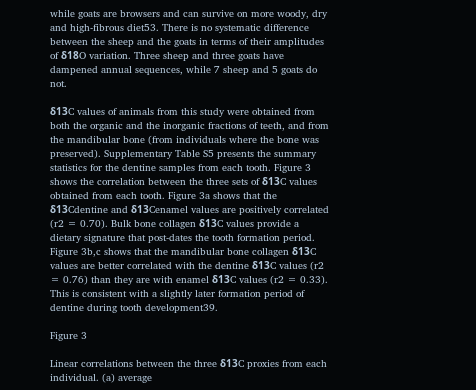while goats are browsers and can survive on more woody, dry and high-fibrous diet53. There is no systematic difference between the sheep and the goats in terms of their amplitudes of δ18O variation. Three sheep and three goats have dampened annual sequences, while 7 sheep and 5 goats do not.

δ13C values of animals from this study were obtained from both the organic and the inorganic fractions of teeth, and from the mandibular bone (from individuals where the bone was preserved). Supplementary Table S5 presents the summary statistics for the dentine samples from each tooth. Figure 3 shows the correlation between the three sets of δ13C values obtained from each tooth. Figure 3a shows that the δ13Cdentine and δ13Cenamel values are positively correlated (r2 = 0.70). Bulk bone collagen δ13C values provide a dietary signature that post-dates the tooth formation period. Figure 3b,c shows that the mandibular bone collagen δ13C values are better correlated with the dentine δ13C values (r2 = 0.76) than they are with enamel δ13C values (r2 = 0.33). This is consistent with a slightly later formation period of dentine during tooth development39.

Figure 3

Linear correlations between the three δ13C proxies from each individual. (a) average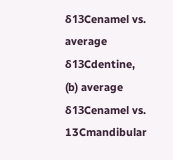δ13Cenamel vs. average δ13Cdentine, (b) average δ13Cenamel vs. 13Cmandibular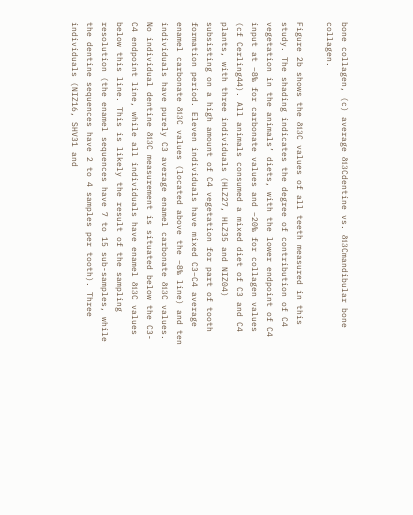bone collagen, (c) average δ13Cdentine vs. δ13Cmandibular bone collagen.

Figure 2b shows the δ13C values of all teeth measured in this study. The shading indicates the degree of contribution of C4 vegetation in the animals’ diets, with the lower endpoint of C4 input at −8‰ for carbonate values and −20‰ for collagen values (cf Cerling44). All animals consumed a mixed diet of C3 and C4 plants, with three individuals (HLZ27, HLZ35 and NIZ04) subsisting on a high amount of C4 vegetation for part of tooth formation period. Eleven individuals have mixed C3−C4 average enamel carbonate δ13C values (located above the −8‰ line) and ten individuals have purely C3 average enamel carbonate δ13C values. No individual dentine δ13C measurement is situated below the C3-C4 endpoint line, while all individuals have enamel δ13C values below this line. This is likely the result of the sampling resolution (the enamel sequences have 7 to 15 sub-samples, while the dentine sequences have 2 to 4 samples per tooth). Three individuals (NIZ16, SHV31 and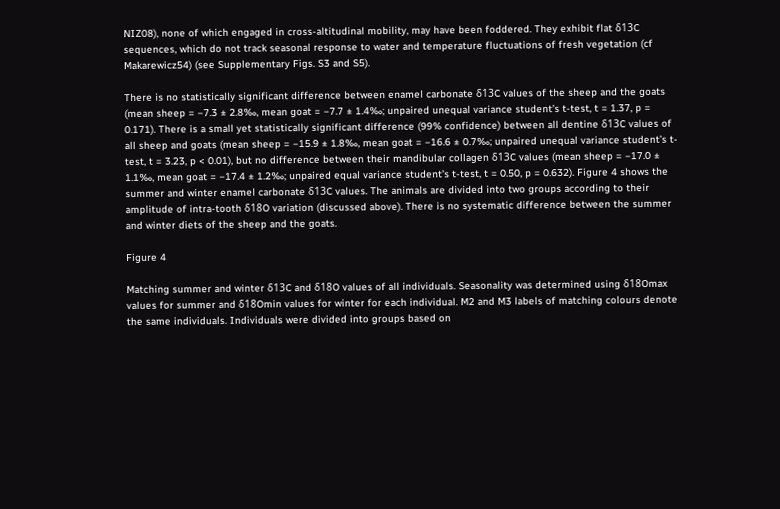NIZ08), none of which engaged in cross-altitudinal mobility, may have been foddered. They exhibit flat δ13C sequences, which do not track seasonal response to water and temperature fluctuations of fresh vegetation (cf Makarewicz54) (see Supplementary Figs. S3 and S5).

There is no statistically significant difference between enamel carbonate δ13C values of the sheep and the goats (mean sheep = −7.3 ± 2.8‰, mean goat = −7.7 ± 1.4‰; unpaired unequal variance student’s t-test, t = 1.37, p = 0.171). There is a small yet statistically significant difference (99% confidence) between all dentine δ13C values of all sheep and goats (mean sheep = −15.9 ± 1.8‰, mean goat = −16.6 ± 0.7‰; unpaired unequal variance student’s t-test, t = 3.23, p < 0.01), but no difference between their mandibular collagen δ13C values (mean sheep = −17.0 ± 1.1‰, mean goat = −17.4 ± 1.2‰; unpaired equal variance student’s t-test, t = 0.50, p = 0.632). Figure 4 shows the summer and winter enamel carbonate δ13C values. The animals are divided into two groups according to their amplitude of intra-tooth δ18O variation (discussed above). There is no systematic difference between the summer and winter diets of the sheep and the goats.

Figure 4

Matching summer and winter δ13C and δ18O values of all individuals. Seasonality was determined using δ18Omax values for summer and δ18Omin values for winter for each individual. M2 and M3 labels of matching colours denote the same individuals. Individuals were divided into groups based on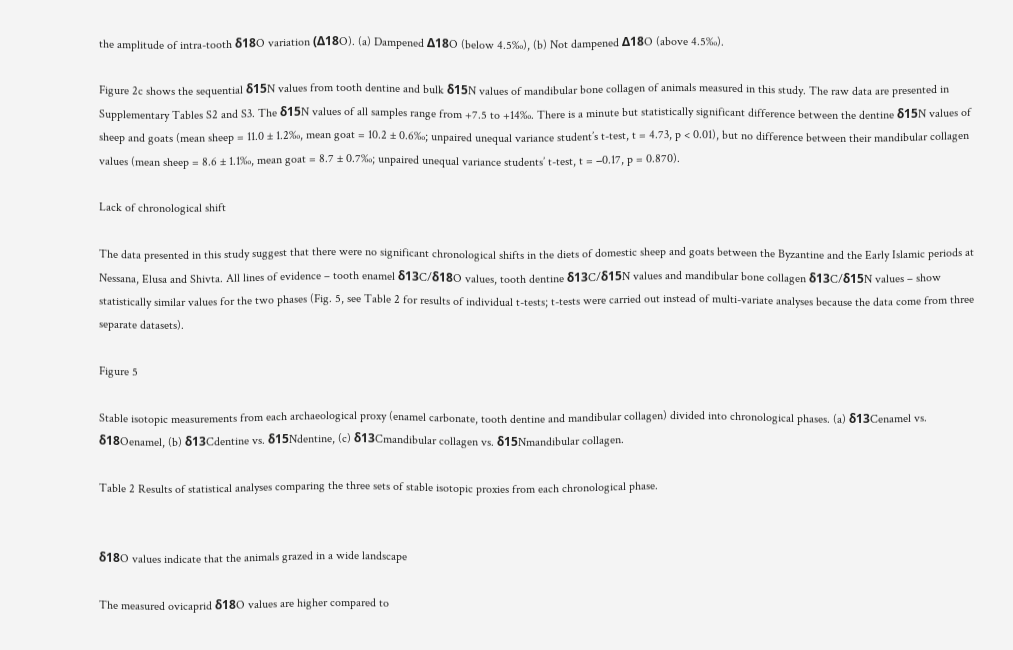the amplitude of intra-tooth δ18O variation (Δ18O). (a) Dampened Δ18O (below 4.5‰), (b) Not dampened Δ18O (above 4.5‰).

Figure 2c shows the sequential δ15N values from tooth dentine and bulk δ15N values of mandibular bone collagen of animals measured in this study. The raw data are presented in Supplementary Tables S2 and S3. The δ15N values of all samples range from +7.5 to +14‰. There is a minute but statistically significant difference between the dentine δ15N values of sheep and goats (mean sheep = 11.0 ± 1.2‰, mean goat = 10.2 ± 0.6‰; unpaired unequal variance student’s t-test, t = 4.73, p < 0.01), but no difference between their mandibular collagen values (mean sheep = 8.6 ± 1.1‰, mean goat = 8.7 ± 0.7‰; unpaired unequal variance students’ t-test, t = −0.17, p = 0.870).

Lack of chronological shift

The data presented in this study suggest that there were no significant chronological shifts in the diets of domestic sheep and goats between the Byzantine and the Early Islamic periods at Nessana, Elusa and Shivta. All lines of evidence – tooth enamel δ13C/δ18O values, tooth dentine δ13C/δ15N values and mandibular bone collagen δ13C/δ15N values – show statistically similar values for the two phases (Fig. 5, see Table 2 for results of individual t-tests; t-tests were carried out instead of multi-variate analyses because the data come from three separate datasets).

Figure 5

Stable isotopic measurements from each archaeological proxy (enamel carbonate, tooth dentine and mandibular collagen) divided into chronological phases. (a) δ13Cenamel vs. δ18Oenamel, (b) δ13Cdentine vs. δ15Ndentine, (c) δ13Cmandibular collagen vs. δ15Nmandibular collagen.

Table 2 Results of statistical analyses comparing the three sets of stable isotopic proxies from each chronological phase.


δ18O values indicate that the animals grazed in a wide landscape

The measured ovicaprid δ18O values are higher compared to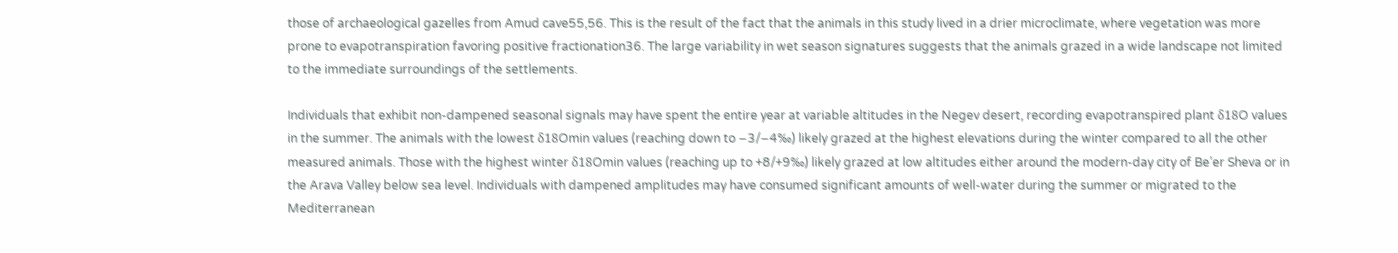those of archaeological gazelles from Amud cave55,56. This is the result of the fact that the animals in this study lived in a drier microclimate, where vegetation was more prone to evapotranspiration favoring positive fractionation36. The large variability in wet season signatures suggests that the animals grazed in a wide landscape not limited to the immediate surroundings of the settlements.

Individuals that exhibit non-dampened seasonal signals may have spent the entire year at variable altitudes in the Negev desert, recording evapotranspired plant δ18O values in the summer. The animals with the lowest δ18Omin values (reaching down to −3/−4‰) likely grazed at the highest elevations during the winter compared to all the other measured animals. Those with the highest winter δ18Omin values (reaching up to +8/+9‰) likely grazed at low altitudes either around the modern-day city of Be’er Sheva or in the Arava Valley below sea level. Individuals with dampened amplitudes may have consumed significant amounts of well-water during the summer or migrated to the Mediterranean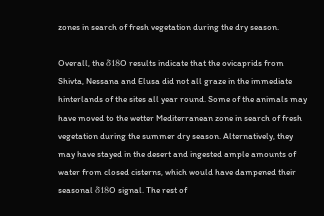zones in search of fresh vegetation during the dry season.

Overall, the δ18O results indicate that the ovicaprids from Shivta, Nessana and Elusa did not all graze in the immediate hinterlands of the sites all year round. Some of the animals may have moved to the wetter Mediterranean zone in search of fresh vegetation during the summer dry season. Alternatively, they may have stayed in the desert and ingested ample amounts of water from closed cisterns, which would have dampened their seasonal δ18O signal. The rest of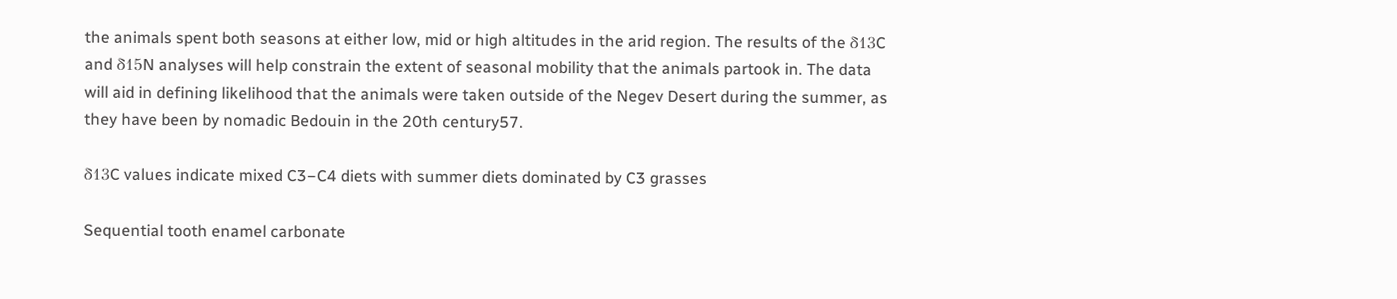the animals spent both seasons at either low, mid or high altitudes in the arid region. The results of the δ13C and δ15N analyses will help constrain the extent of seasonal mobility that the animals partook in. The data will aid in defining likelihood that the animals were taken outside of the Negev Desert during the summer, as they have been by nomadic Bedouin in the 20th century57.

δ13C values indicate mixed C3−C4 diets with summer diets dominated by C3 grasses

Sequential tooth enamel carbonate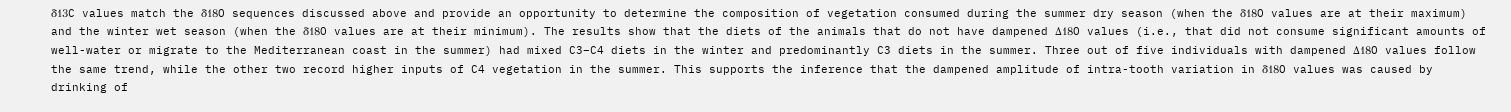δ13C values match the δ18O sequences discussed above and provide an opportunity to determine the composition of vegetation consumed during the summer dry season (when the δ18O values are at their maximum) and the winter wet season (when the δ18O values are at their minimum). The results show that the diets of the animals that do not have dampened Δ18O values (i.e., that did not consume significant amounts of well-water or migrate to the Mediterranean coast in the summer) had mixed C3−C4 diets in the winter and predominantly C3 diets in the summer. Three out of five individuals with dampened Δ18O values follow the same trend, while the other two record higher inputs of C4 vegetation in the summer. This supports the inference that the dampened amplitude of intra-tooth variation in δ18O values was caused by drinking of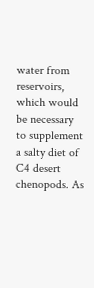water from reservoirs, which would be necessary to supplement a salty diet of C4 desert chenopods. As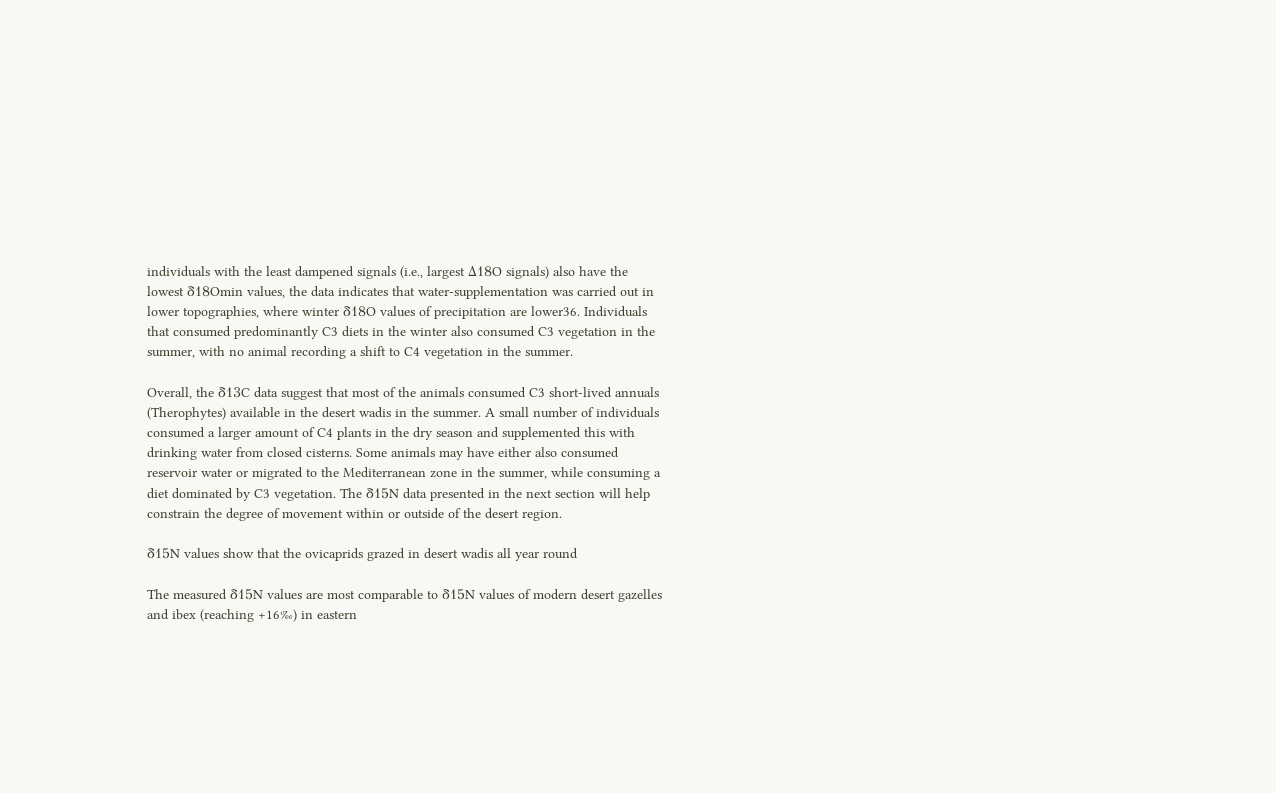individuals with the least dampened signals (i.e., largest Δ18O signals) also have the lowest δ18Omin values, the data indicates that water-supplementation was carried out in lower topographies, where winter δ18O values of precipitation are lower36. Individuals that consumed predominantly C3 diets in the winter also consumed C3 vegetation in the summer, with no animal recording a shift to C4 vegetation in the summer.

Overall, the δ13C data suggest that most of the animals consumed C3 short-lived annuals (Therophytes) available in the desert wadis in the summer. A small number of individuals consumed a larger amount of C4 plants in the dry season and supplemented this with drinking water from closed cisterns. Some animals may have either also consumed reservoir water or migrated to the Mediterranean zone in the summer, while consuming a diet dominated by C3 vegetation. The δ15N data presented in the next section will help constrain the degree of movement within or outside of the desert region.

δ15N values show that the ovicaprids grazed in desert wadis all year round

The measured δ15N values are most comparable to δ15N values of modern desert gazelles and ibex (reaching +16‰) in eastern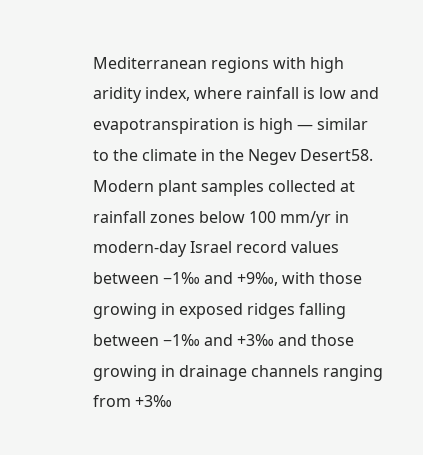Mediterranean regions with high aridity index, where rainfall is low and evapotranspiration is high — similar to the climate in the Negev Desert58. Modern plant samples collected at rainfall zones below 100 mm/yr in modern-day Israel record values between −1‰ and +9‰, with those growing in exposed ridges falling between −1‰ and +3‰ and those growing in drainage channels ranging from +3‰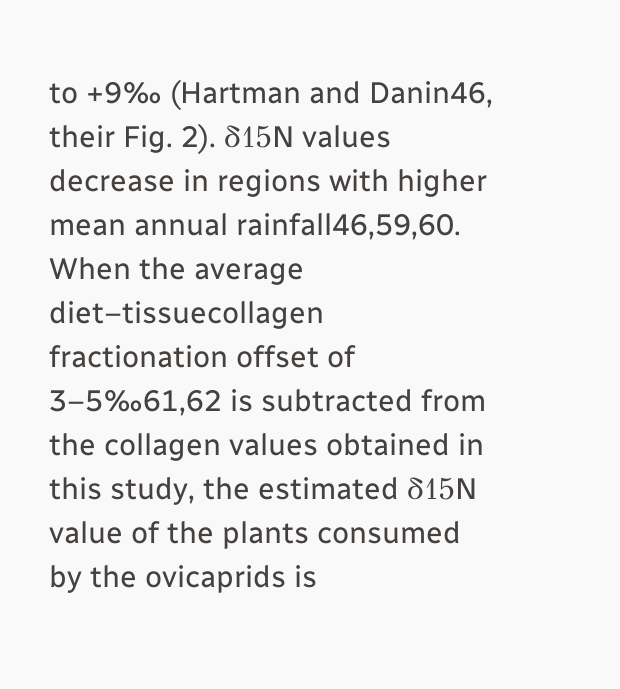to +9‰ (Hartman and Danin46, their Fig. 2). δ15N values decrease in regions with higher mean annual rainfall46,59,60. When the average diet–tissuecollagen fractionation offset of 3–5‰61,62 is subtracted from the collagen values obtained in this study, the estimated δ15N value of the plants consumed by the ovicaprids is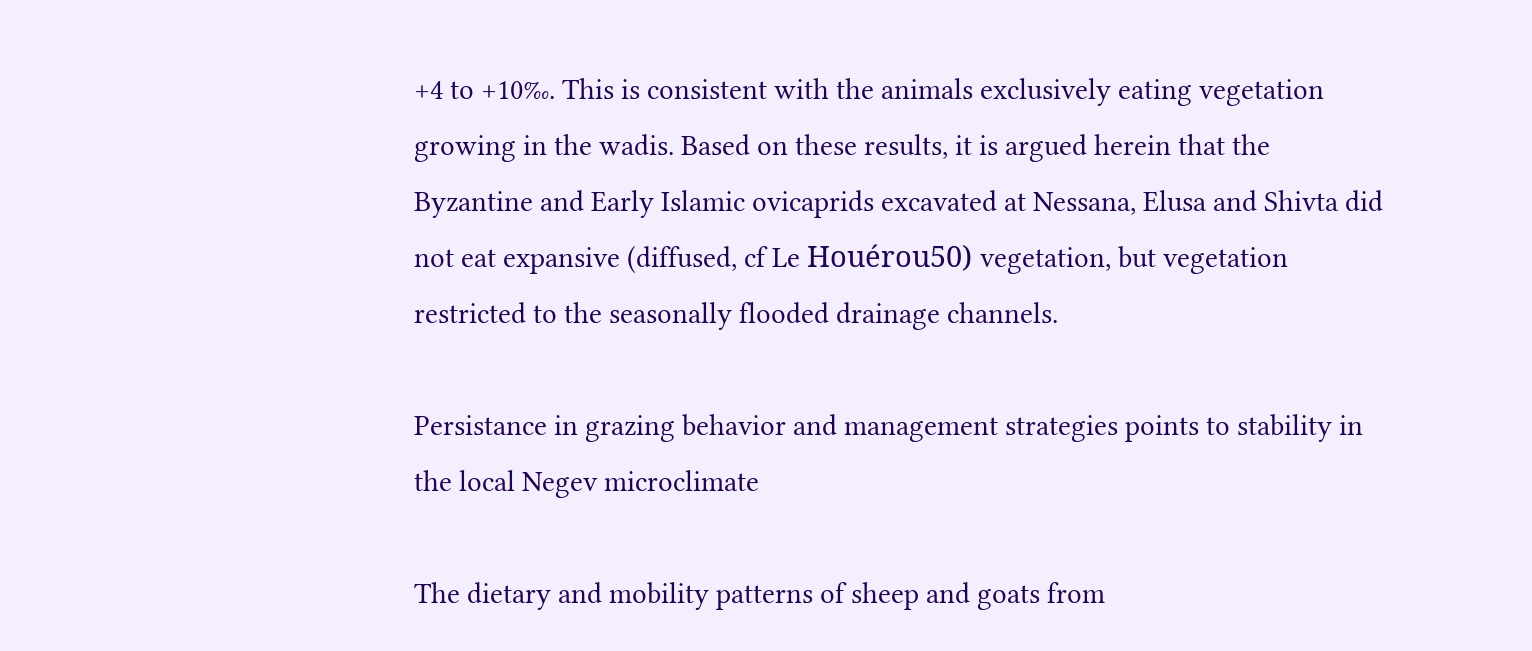+4 to +10‰. This is consistent with the animals exclusively eating vegetation growing in the wadis. Based on these results, it is argued herein that the Byzantine and Early Islamic ovicaprids excavated at Nessana, Elusa and Shivta did not eat expansive (diffused, cf Le Houérou50) vegetation, but vegetation restricted to the seasonally flooded drainage channels.

Persistance in grazing behavior and management strategies points to stability in the local Negev microclimate

The dietary and mobility patterns of sheep and goats from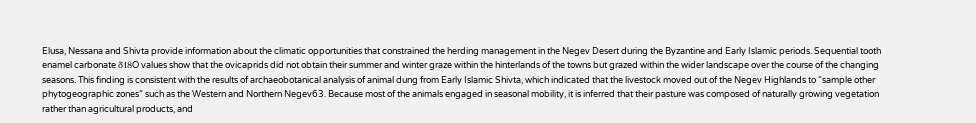Elusa, Nessana and Shivta provide information about the climatic opportunities that constrained the herding management in the Negev Desert during the Byzantine and Early Islamic periods. Sequential tooth enamel carbonate δ18O values show that the ovicaprids did not obtain their summer and winter graze within the hinterlands of the towns but grazed within the wider landscape over the course of the changing seasons. This finding is consistent with the results of archaeobotanical analysis of animal dung from Early Islamic Shivta, which indicated that the livestock moved out of the Negev Highlands to “sample other phytogeographic zones” such as the Western and Northern Negev63. Because most of the animals engaged in seasonal mobility, it is inferred that their pasture was composed of naturally growing vegetation rather than agricultural products, and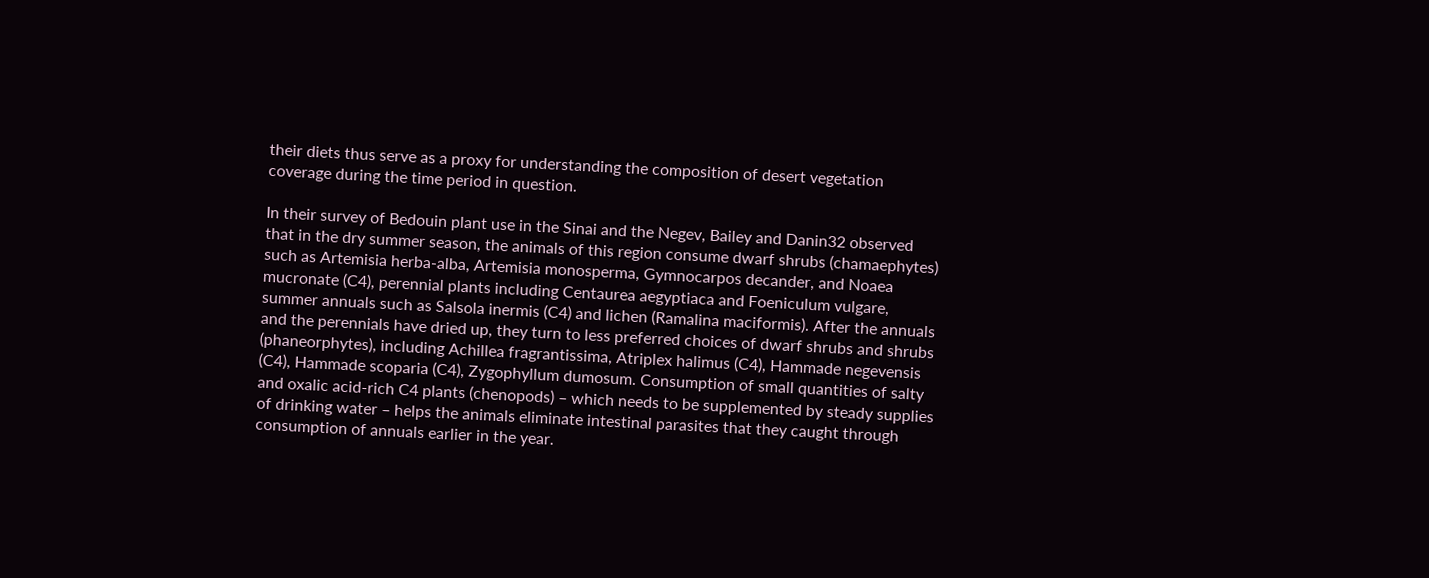their diets thus serve as a proxy for understanding the composition of desert vegetation coverage during the time period in question.

In their survey of Bedouin plant use in the Sinai and the Negev, Bailey and Danin32 observed that in the dry summer season, the animals of this region consume dwarf shrubs (chamaephytes) such as Artemisia herba-alba, Artemisia monosperma, Gymnocarpos decander, and Noaea mucronate (C4), perennial plants including Centaurea aegyptiaca and Foeniculum vulgare, summer annuals such as Salsola inermis (C4) and lichen (Ramalina maciformis). After the annuals and the perennials have dried up, they turn to less preferred choices of dwarf shrubs and shrubs (phaneorphytes), including Achillea fragrantissima, Atriplex halimus (C4), Hammade negevensis (C4), Hammade scoparia (C4), Zygophyllum dumosum. Consumption of small quantities of salty and oxalic acid-rich C4 plants (chenopods) – which needs to be supplemented by steady supplies of drinking water – helps the animals eliminate intestinal parasites that they caught through consumption of annuals earlier in the year.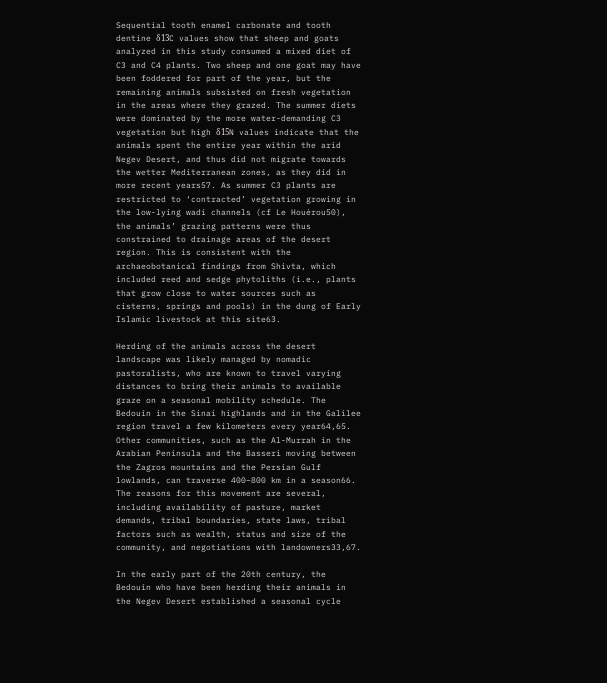Sequential tooth enamel carbonate and tooth dentine δ13C values show that sheep and goats analyzed in this study consumed a mixed diet of C3 and C4 plants. Two sheep and one goat may have been foddered for part of the year, but the remaining animals subsisted on fresh vegetation in the areas where they grazed. The summer diets were dominated by the more water-demanding C3 vegetation but high δ15N values indicate that the animals spent the entire year within the arid Negev Desert, and thus did not migrate towards the wetter Mediterranean zones, as they did in more recent years57. As summer C3 plants are restricted to ‘contracted’ vegetation growing in the low-lying wadi channels (cf Le Houérou50), the animals’ grazing patterns were thus constrained to drainage areas of the desert region. This is consistent with the archaeobotanical findings from Shivta, which included reed and sedge phytoliths (i.e., plants that grow close to water sources such as cisterns, springs and pools) in the dung of Early Islamic livestock at this site63.

Herding of the animals across the desert landscape was likely managed by nomadic pastoralists, who are known to travel varying distances to bring their animals to available graze on a seasonal mobility schedule. The Bedouin in the Sinai highlands and in the Galilee region travel a few kilometers every year64,65. Other communities, such as the Al-Murrah in the Arabian Peninsula and the Basseri moving between the Zagros mountains and the Persian Gulf lowlands, can traverse 400–800 km in a season66. The reasons for this movement are several, including availability of pasture, market demands, tribal boundaries, state laws, tribal factors such as wealth, status and size of the community, and negotiations with landowners33,67.

In the early part of the 20th century, the Bedouin who have been herding their animals in the Negev Desert established a seasonal cycle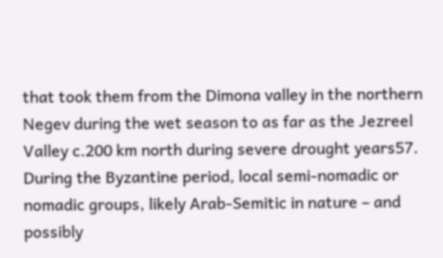that took them from the Dimona valley in the northern Negev during the wet season to as far as the Jezreel Valley c.200 km north during severe drought years57. During the Byzantine period, local semi-nomadic or nomadic groups, likely Arab-Semitic in nature – and possibly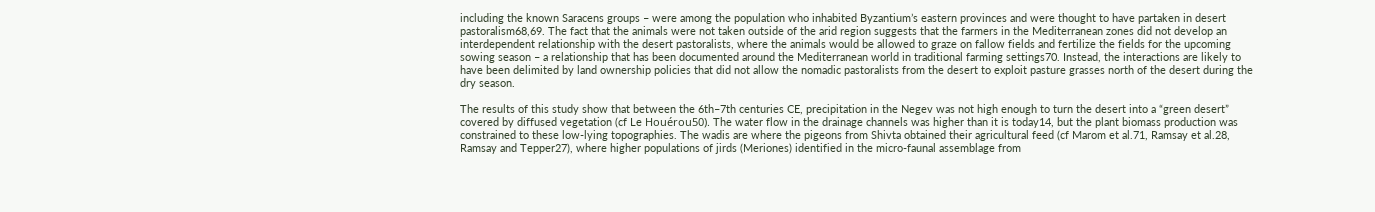including the known Saracens groups – were among the population who inhabited Byzantium’s eastern provinces and were thought to have partaken in desert pastoralism68,69. The fact that the animals were not taken outside of the arid region suggests that the farmers in the Mediterranean zones did not develop an interdependent relationship with the desert pastoralists, where the animals would be allowed to graze on fallow fields and fertilize the fields for the upcoming sowing season – a relationship that has been documented around the Mediterranean world in traditional farming settings70. Instead, the interactions are likely to have been delimited by land ownership policies that did not allow the nomadic pastoralists from the desert to exploit pasture grasses north of the desert during the dry season.

The results of this study show that between the 6th–7th centuries CE, precipitation in the Negev was not high enough to turn the desert into a “green desert” covered by diffused vegetation (cf Le Houérou50). The water flow in the drainage channels was higher than it is today14, but the plant biomass production was constrained to these low-lying topographies. The wadis are where the pigeons from Shivta obtained their agricultural feed (cf Marom et al.71, Ramsay et al.28, Ramsay and Tepper27), where higher populations of jirds (Meriones) identified in the micro-faunal assemblage from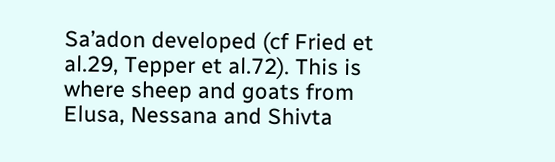Sa’adon developed (cf Fried et al.29, Tepper et al.72). This is where sheep and goats from Elusa, Nessana and Shivta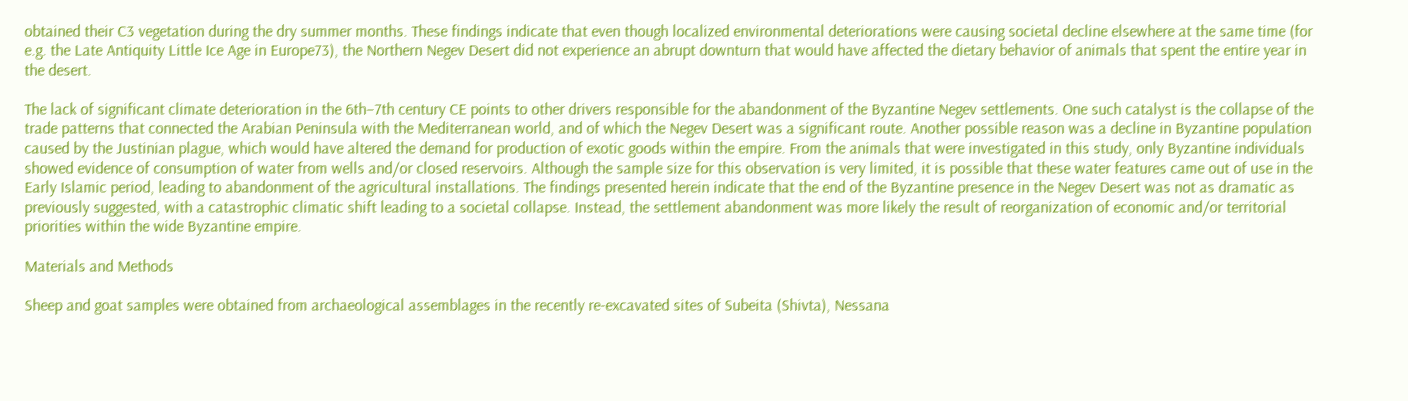obtained their C3 vegetation during the dry summer months. These findings indicate that even though localized environmental deteriorations were causing societal decline elsewhere at the same time (for e.g. the Late Antiquity Little Ice Age in Europe73), the Northern Negev Desert did not experience an abrupt downturn that would have affected the dietary behavior of animals that spent the entire year in the desert.

The lack of significant climate deterioration in the 6th–7th century CE points to other drivers responsible for the abandonment of the Byzantine Negev settlements. One such catalyst is the collapse of the trade patterns that connected the Arabian Peninsula with the Mediterranean world, and of which the Negev Desert was a significant route. Another possible reason was a decline in Byzantine population caused by the Justinian plague, which would have altered the demand for production of exotic goods within the empire. From the animals that were investigated in this study, only Byzantine individuals showed evidence of consumption of water from wells and/or closed reservoirs. Although the sample size for this observation is very limited, it is possible that these water features came out of use in the Early Islamic period, leading to abandonment of the agricultural installations. The findings presented herein indicate that the end of the Byzantine presence in the Negev Desert was not as dramatic as previously suggested, with a catastrophic climatic shift leading to a societal collapse. Instead, the settlement abandonment was more likely the result of reorganization of economic and/or territorial priorities within the wide Byzantine empire.

Materials and Methods

Sheep and goat samples were obtained from archaeological assemblages in the recently re-excavated sites of Subeita (Shivta), Nessana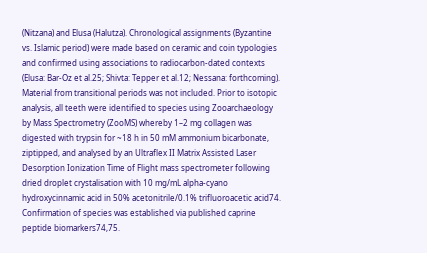(Nitzana) and Elusa (Halutza). Chronological assignments (Byzantine vs. Islamic period) were made based on ceramic and coin typologies and confirmed using associations to radiocarbon-dated contexts (Elusa: Bar-Oz et al.25; Shivta: Tepper et al.12; Nessana: forthcoming). Material from transitional periods was not included. Prior to isotopic analysis, all teeth were identified to species using Zooarchaeology by Mass Spectrometry (ZooMS) whereby 1–2 mg collagen was digested with trypsin for ~18 h in 50 mM ammonium bicarbonate, ziptipped, and analysed by an Ultraflex II Matrix Assisted Laser Desorption Ionization Time of Flight mass spectrometer following dried droplet crystalisation with 10 mg/mL alpha-cyano hydroxycinnamic acid in 50% acetonitrile/0.1% trifluoroacetic acid74. Confirmation of species was established via published caprine peptide biomarkers74,75.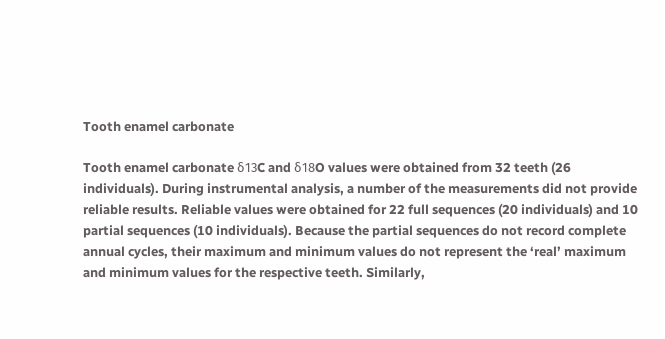Tooth enamel carbonate

Tooth enamel carbonate δ13C and δ18O values were obtained from 32 teeth (26 individuals). During instrumental analysis, a number of the measurements did not provide reliable results. Reliable values were obtained for 22 full sequences (20 individuals) and 10 partial sequences (10 individuals). Because the partial sequences do not record complete annual cycles, their maximum and minimum values do not represent the ‘real’ maximum and minimum values for the respective teeth. Similarly,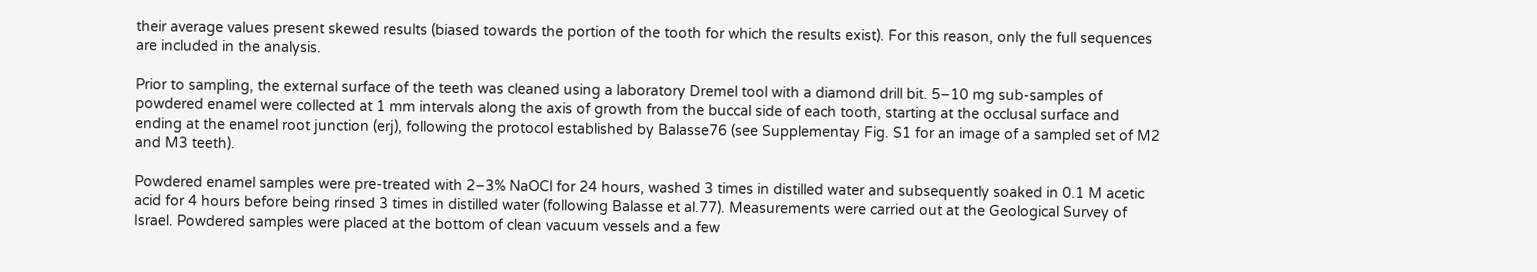their average values present skewed results (biased towards the portion of the tooth for which the results exist). For this reason, only the full sequences are included in the analysis.

Prior to sampling, the external surface of the teeth was cleaned using a laboratory Dremel tool with a diamond drill bit. 5–10 mg sub-samples of powdered enamel were collected at 1 mm intervals along the axis of growth from the buccal side of each tooth, starting at the occlusal surface and ending at the enamel root junction (erj), following the protocol established by Balasse76 (see Supplementay Fig. S1 for an image of a sampled set of M2 and M3 teeth).

Powdered enamel samples were pre-treated with 2–3% NaOCl for 24 hours, washed 3 times in distilled water and subsequently soaked in 0.1 M acetic acid for 4 hours before being rinsed 3 times in distilled water (following Balasse et al.77). Measurements were carried out at the Geological Survey of Israel. Powdered samples were placed at the bottom of clean vacuum vessels and a few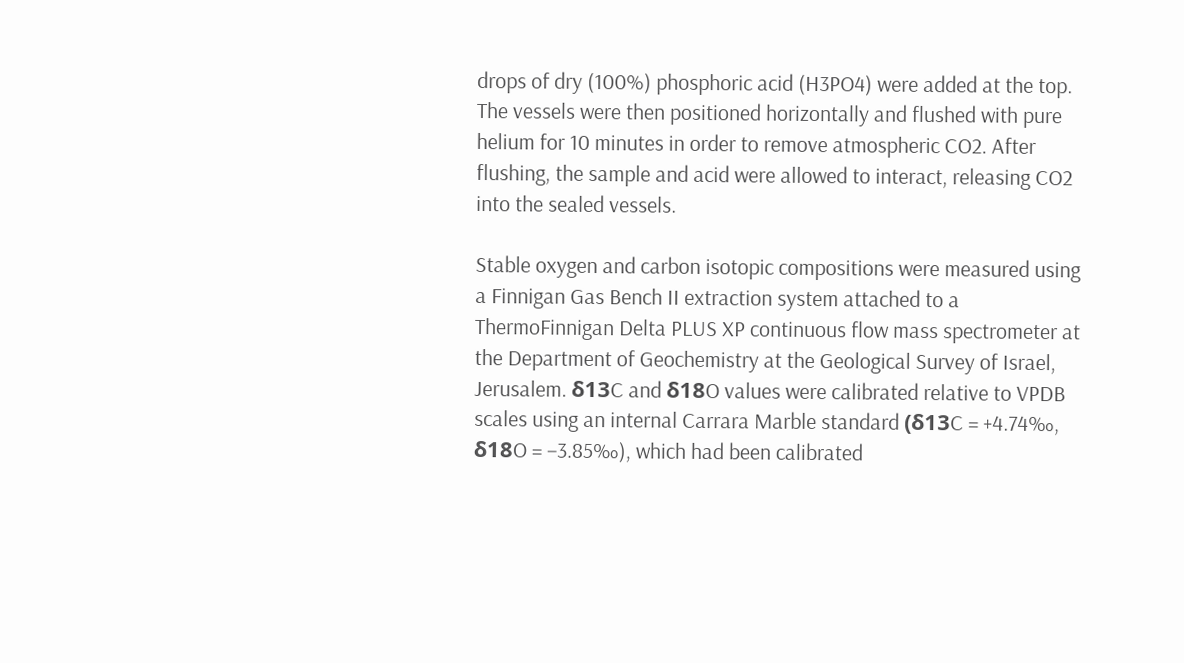drops of dry (100%) phosphoric acid (H3PO4) were added at the top. The vessels were then positioned horizontally and flushed with pure helium for 10 minutes in order to remove atmospheric CO2. After flushing, the sample and acid were allowed to interact, releasing CO2 into the sealed vessels.

Stable oxygen and carbon isotopic compositions were measured using a Finnigan Gas Bench II extraction system attached to a ThermoFinnigan Delta PLUS XP continuous flow mass spectrometer at the Department of Geochemistry at the Geological Survey of Israel, Jerusalem. δ13C and δ18O values were calibrated relative to VPDB scales using an internal Carrara Marble standard (δ13C = +4.74‰, δ18O = −3.85‰), which had been calibrated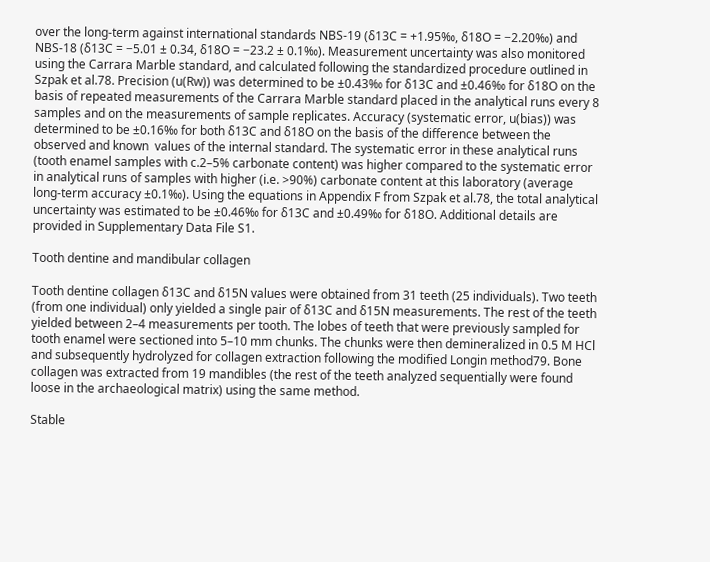over the long-term against international standards NBS-19 (δ13C = +1.95‰, δ18O = −2.20‰) and NBS-18 (δ13C = −5.01 ± 0.34, δ18O = −23.2 ± 0.1‰). Measurement uncertainty was also monitored using the Carrara Marble standard, and calculated following the standardized procedure outlined in Szpak et al.78. Precision (u(Rw)) was determined to be ±0.43‰ for δ13C and ±0.46‰ for δ18O on the basis of repeated measurements of the Carrara Marble standard placed in the analytical runs every 8 samples and on the measurements of sample replicates. Accuracy (systematic error, u(bias)) was determined to be ±0.16‰ for both δ13C and δ18O on the basis of the difference between the observed and known  values of the internal standard. The systematic error in these analytical runs (tooth enamel samples with c.2–5% carbonate content) was higher compared to the systematic error in analytical runs of samples with higher (i.e. >90%) carbonate content at this laboratory (average long-term accuracy ±0.1‰). Using the equations in Appendix F from Szpak et al.78, the total analytical uncertainty was estimated to be ±0.46‰ for δ13C and ±0.49‰ for δ18O. Additional details are provided in Supplementary Data File S1.

Tooth dentine and mandibular collagen

Tooth dentine collagen δ13C and δ15N values were obtained from 31 teeth (25 individuals). Two teeth (from one individual) only yielded a single pair of δ13C and δ15N measurements. The rest of the teeth yielded between 2–4 measurements per tooth. The lobes of teeth that were previously sampled for tooth enamel were sectioned into 5–10 mm chunks. The chunks were then demineralized in 0.5 M HCl and subsequently hydrolyzed for collagen extraction following the modified Longin method79. Bone collagen was extracted from 19 mandibles (the rest of the teeth analyzed sequentially were found loose in the archaeological matrix) using the same method.

Stable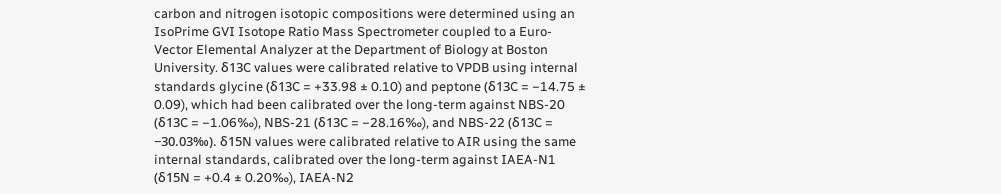carbon and nitrogen isotopic compositions were determined using an IsoPrime GVI Isotope Ratio Mass Spectrometer coupled to a Euro-Vector Elemental Analyzer at the Department of Biology at Boston University. δ13C values were calibrated relative to VPDB using internal standards glycine (δ13C = +33.98 ± 0.10) and peptone (δ13C = −14.75 ± 0.09), which had been calibrated over the long-term against NBS-20 (δ13C = −1.06‰), NBS-21 (δ13C = −28.16‰), and NBS-22 (δ13C = −30.03‰). δ15N values were calibrated relative to AIR using the same internal standards, calibrated over the long-term against IAEA-N1 (δ15N = +0.4 ± 0.20‰), IAEA-N2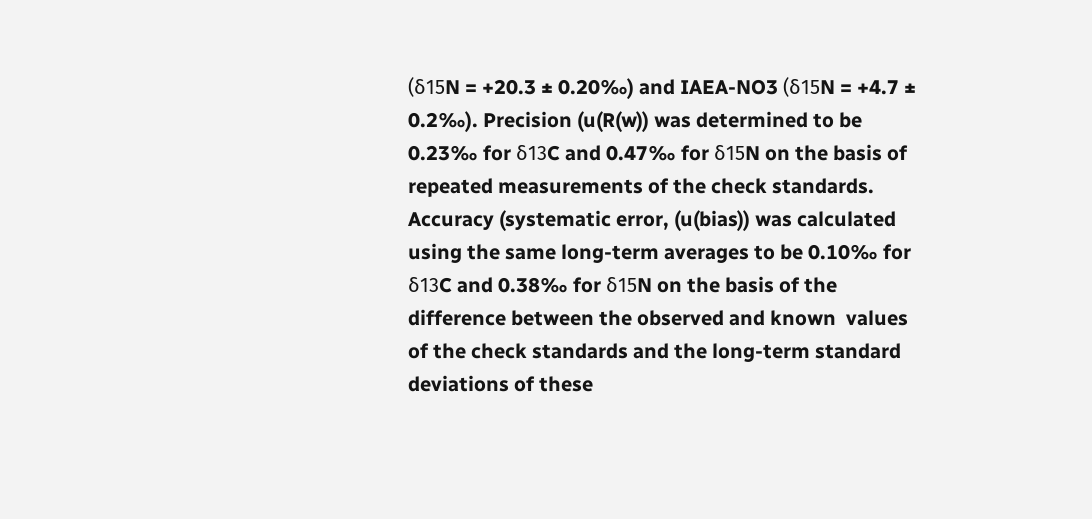(δ15N = +20.3 ± 0.20‰) and IAEA-NO3 (δ15N = +4.7 ± 0.2‰). Precision (u(R(w)) was determined to be 0.23‰ for δ13C and 0.47‰ for δ15N on the basis of repeated measurements of the check standards. Accuracy (systematic error, (u(bias)) was calculated using the same long-term averages to be 0.10‰ for δ13C and 0.38‰ for δ15N on the basis of the difference between the observed and known  values of the check standards and the long-term standard deviations of these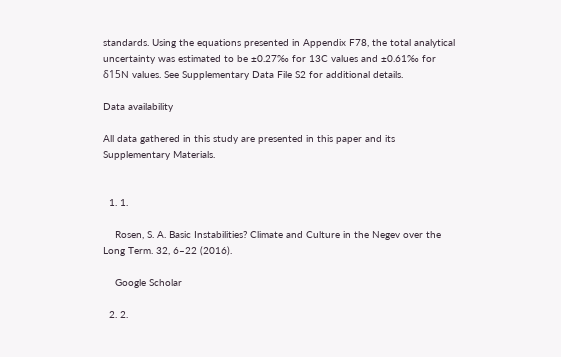standards. Using the equations presented in Appendix F78, the total analytical uncertainty was estimated to be ±0.27‰ for 13C values and ±0.61‰ for δ15N values. See Supplementary Data File S2 for additional details.

Data availability

All data gathered in this study are presented in this paper and its Supplementary Materials.


  1. 1.

    Rosen, S. A. Basic Instabilities? Climate and Culture in the Negev over the Long Term. 32, 6–22 (2016).

    Google Scholar

  2. 2.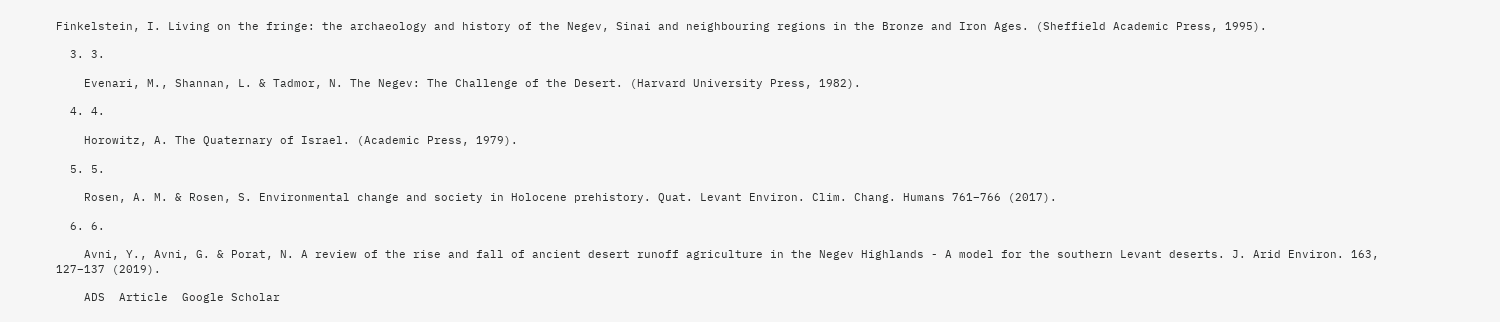Finkelstein, I. Living on the fringe: the archaeology and history of the Negev, Sinai and neighbouring regions in the Bronze and Iron Ages. (Sheffield Academic Press, 1995).

  3. 3.

    Evenari, M., Shannan, L. & Tadmor, N. The Negev: The Challenge of the Desert. (Harvard University Press, 1982).

  4. 4.

    Horowitz, A. The Quaternary of Israel. (Academic Press, 1979).

  5. 5.

    Rosen, A. M. & Rosen, S. Environmental change and society in Holocene prehistory. Quat. Levant Environ. Clim. Chang. Humans 761–766 (2017).

  6. 6.

    Avni, Y., Avni, G. & Porat, N. A review of the rise and fall of ancient desert runoff agriculture in the Negev Highlands - A model for the southern Levant deserts. J. Arid Environ. 163, 127–137 (2019).

    ADS  Article  Google Scholar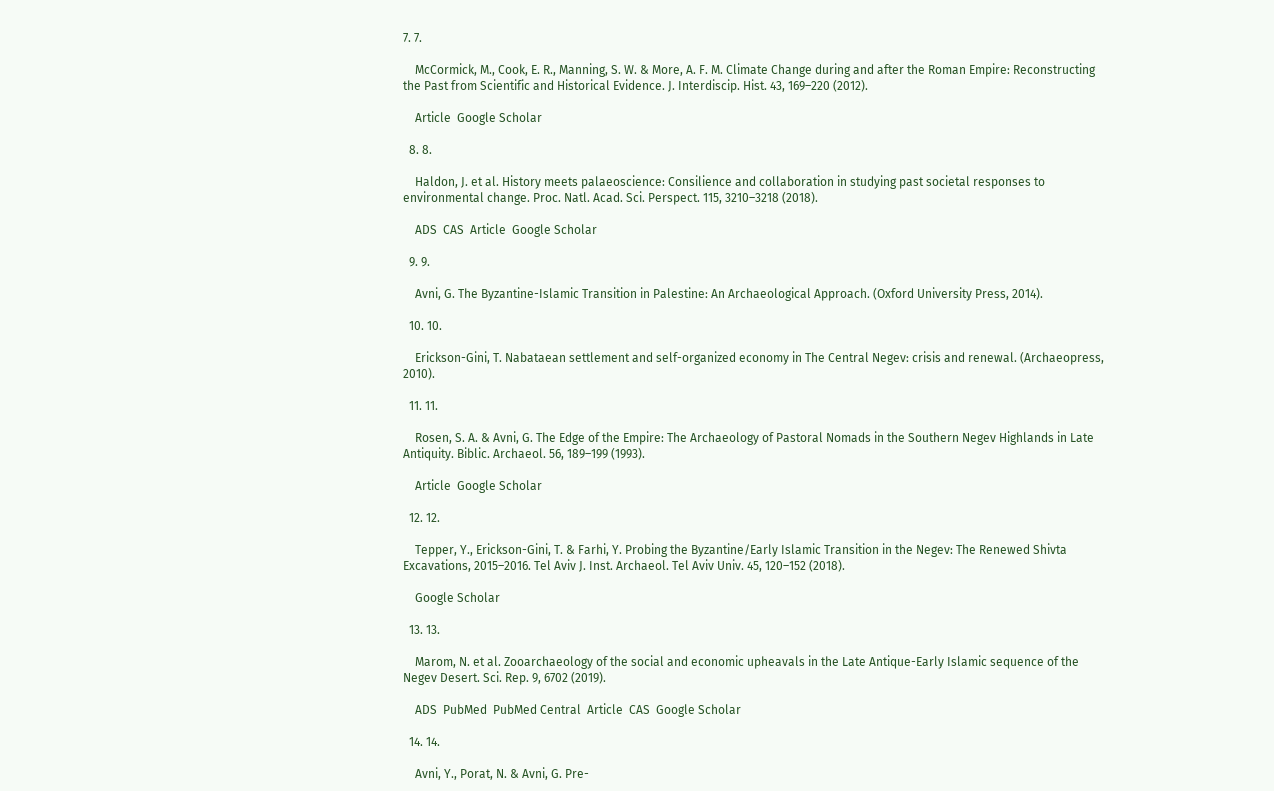7. 7.

    McCormick, M., Cook, E. R., Manning, S. W. & More, A. F. M. Climate Change during and after the Roman Empire: Reconstructing the Past from Scientific and Historical Evidence. J. Interdiscip. Hist. 43, 169–220 (2012).

    Article  Google Scholar

  8. 8.

    Haldon, J. et al. History meets palaeoscience: Consilience and collaboration in studying past societal responses to environmental change. Proc. Natl. Acad. Sci. Perspect. 115, 3210–3218 (2018).

    ADS  CAS  Article  Google Scholar

  9. 9.

    Avni, G. The Byzantine-Islamic Transition in Palestine: An Archaeological Approach. (Oxford University Press, 2014).

  10. 10.

    Erickson-Gini, T. Nabataean settlement and self-organized economy in The Central Negev: crisis and renewal. (Archaeopress, 2010).

  11. 11.

    Rosen, S. A. & Avni, G. The Edge of the Empire: The Archaeology of Pastoral Nomads in the Southern Negev Highlands in Late Antiquity. Biblic. Archaeol. 56, 189–199 (1993).

    Article  Google Scholar

  12. 12.

    Tepper, Y., Erickson-Gini, T. & Farhi, Y. Probing the Byzantine/Early Islamic Transition in the Negev: The Renewed Shivta Excavations, 2015–2016. Tel Aviv J. Inst. Archaeol. Tel Aviv Univ. 45, 120–152 (2018).

    Google Scholar

  13. 13.

    Marom, N. et al. Zooarchaeology of the social and economic upheavals in the Late Antique-Early Islamic sequence of the Negev Desert. Sci. Rep. 9, 6702 (2019).

    ADS  PubMed  PubMed Central  Article  CAS  Google Scholar

  14. 14.

    Avni, Y., Porat, N. & Avni, G. Pre-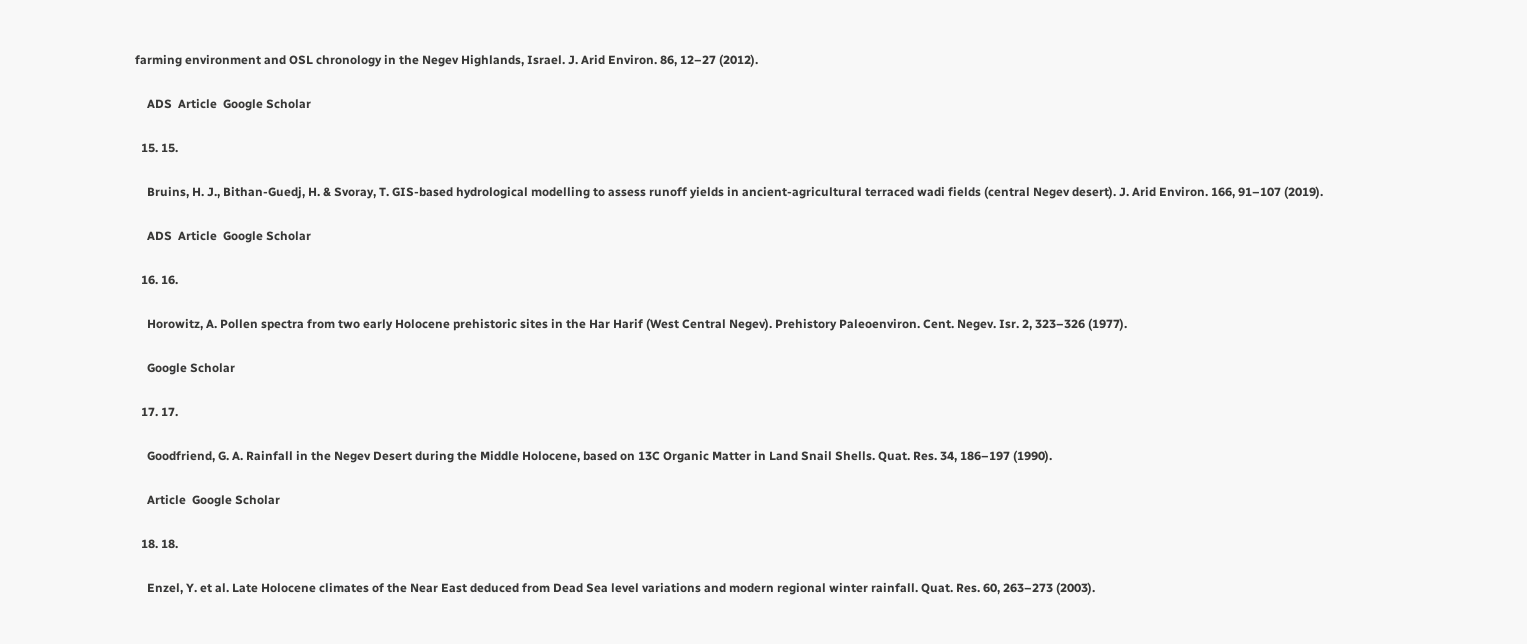farming environment and OSL chronology in the Negev Highlands, Israel. J. Arid Environ. 86, 12–27 (2012).

    ADS  Article  Google Scholar

  15. 15.

    Bruins, H. J., Bithan-Guedj, H. & Svoray, T. GIS-based hydrological modelling to assess runoff yields in ancient-agricultural terraced wadi fields (central Negev desert). J. Arid Environ. 166, 91–107 (2019).

    ADS  Article  Google Scholar

  16. 16.

    Horowitz, A. Pollen spectra from two early Holocene prehistoric sites in the Har Harif (West Central Negev). Prehistory Paleoenviron. Cent. Negev. Isr. 2, 323–326 (1977).

    Google Scholar

  17. 17.

    Goodfriend, G. A. Rainfall in the Negev Desert during the Middle Holocene, based on 13C Organic Matter in Land Snail Shells. Quat. Res. 34, 186–197 (1990).

    Article  Google Scholar

  18. 18.

    Enzel, Y. et al. Late Holocene climates of the Near East deduced from Dead Sea level variations and modern regional winter rainfall. Quat. Res. 60, 263–273 (2003).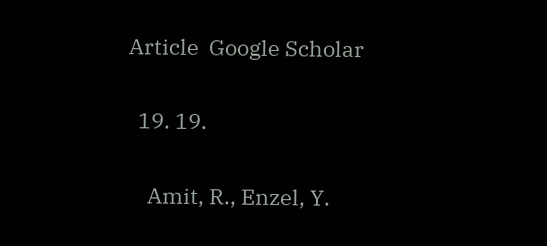Article  Google Scholar

  19. 19.

    Amit, R., Enzel, Y.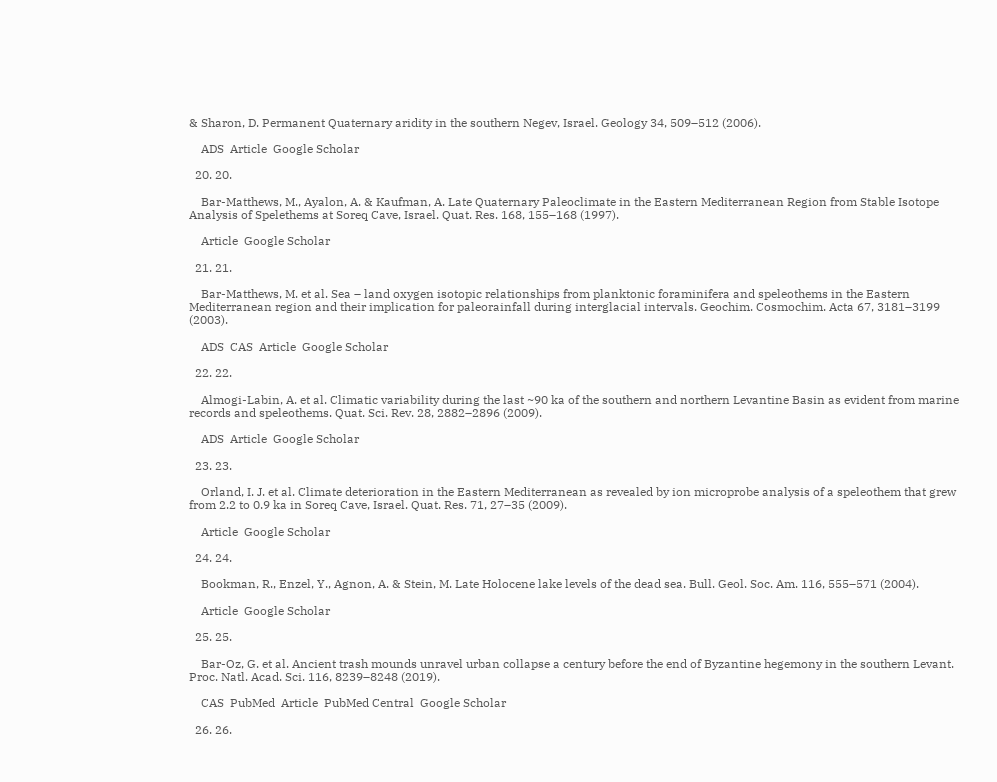& Sharon, D. Permanent Quaternary aridity in the southern Negev, Israel. Geology 34, 509–512 (2006).

    ADS  Article  Google Scholar

  20. 20.

    Bar-Matthews, M., Ayalon, A. & Kaufman, A. Late Quaternary Paleoclimate in the Eastern Mediterranean Region from Stable Isotope Analysis of Spelethems at Soreq Cave, Israel. Quat. Res. 168, 155–168 (1997).

    Article  Google Scholar

  21. 21.

    Bar-Matthews, M. et al. Sea – land oxygen isotopic relationships from planktonic foraminifera and speleothems in the Eastern Mediterranean region and their implication for paleorainfall during interglacial intervals. Geochim. Cosmochim. Acta 67, 3181–3199 (2003).

    ADS  CAS  Article  Google Scholar

  22. 22.

    Almogi-Labin, A. et al. Climatic variability during the last ~90 ka of the southern and northern Levantine Basin as evident from marine records and speleothems. Quat. Sci. Rev. 28, 2882–2896 (2009).

    ADS  Article  Google Scholar

  23. 23.

    Orland, I. J. et al. Climate deterioration in the Eastern Mediterranean as revealed by ion microprobe analysis of a speleothem that grew from 2.2 to 0.9 ka in Soreq Cave, Israel. Quat. Res. 71, 27–35 (2009).

    Article  Google Scholar

  24. 24.

    Bookman, R., Enzel, Y., Agnon, A. & Stein, M. Late Holocene lake levels of the dead sea. Bull. Geol. Soc. Am. 116, 555–571 (2004).

    Article  Google Scholar

  25. 25.

    Bar-Oz, G. et al. Ancient trash mounds unravel urban collapse a century before the end of Byzantine hegemony in the southern Levant. Proc. Natl. Acad. Sci. 116, 8239–8248 (2019).

    CAS  PubMed  Article  PubMed Central  Google Scholar

  26. 26.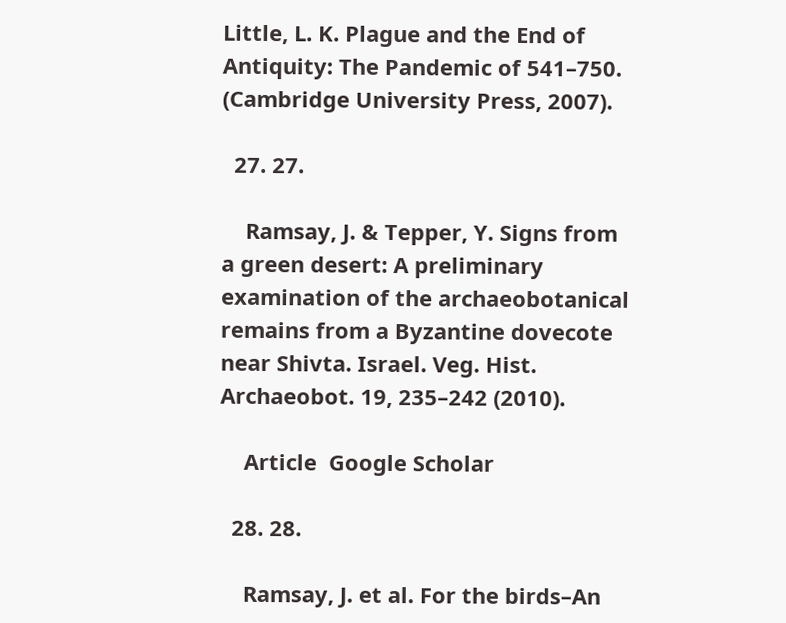Little, L. K. Plague and the End of Antiquity: The Pandemic of 541–750. (Cambridge University Press, 2007).

  27. 27.

    Ramsay, J. & Tepper, Y. Signs from a green desert: A preliminary examination of the archaeobotanical remains from a Byzantine dovecote near Shivta. Israel. Veg. Hist. Archaeobot. 19, 235–242 (2010).

    Article  Google Scholar

  28. 28.

    Ramsay, J. et al. For the birds–An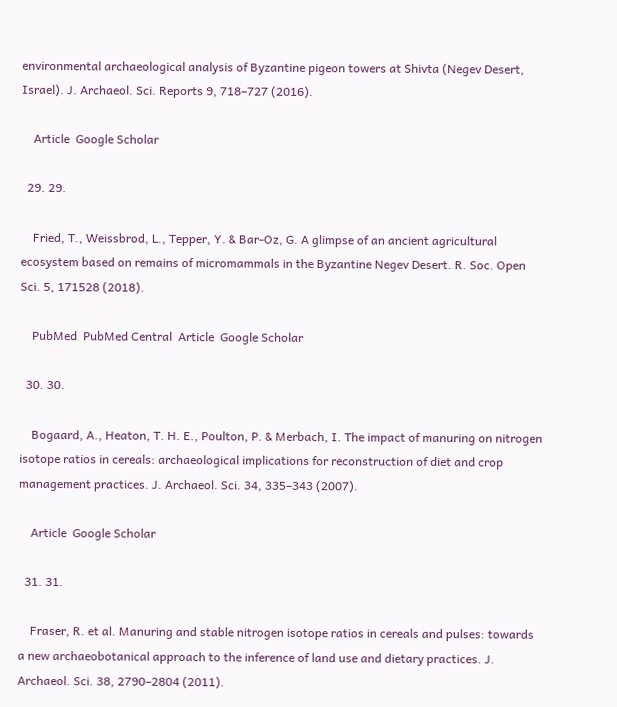environmental archaeological analysis of Byzantine pigeon towers at Shivta (Negev Desert, Israel). J. Archaeol. Sci. Reports 9, 718–727 (2016).

    Article  Google Scholar

  29. 29.

    Fried, T., Weissbrod, L., Tepper, Y. & Bar-Oz, G. A glimpse of an ancient agricultural ecosystem based on remains of micromammals in the Byzantine Negev Desert. R. Soc. Open Sci. 5, 171528 (2018).

    PubMed  PubMed Central  Article  Google Scholar

  30. 30.

    Bogaard, A., Heaton, T. H. E., Poulton, P. & Merbach, I. The impact of manuring on nitrogen isotope ratios in cereals: archaeological implications for reconstruction of diet and crop management practices. J. Archaeol. Sci. 34, 335–343 (2007).

    Article  Google Scholar

  31. 31.

    Fraser, R. et al. Manuring and stable nitrogen isotope ratios in cereals and pulses: towards a new archaeobotanical approach to the inference of land use and dietary practices. J. Archaeol. Sci. 38, 2790–2804 (2011).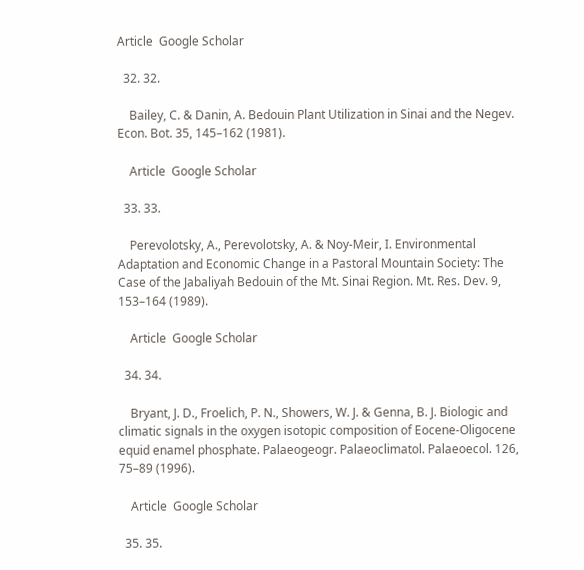Article  Google Scholar

  32. 32.

    Bailey, C. & Danin, A. Bedouin Plant Utilization in Sinai and the Negev. Econ. Bot. 35, 145–162 (1981).

    Article  Google Scholar

  33. 33.

    Perevolotsky, A., Perevolotsky, A. & Noy-Meir, I. Environmental Adaptation and Economic Change in a Pastoral Mountain Society: The Case of the Jabaliyah Bedouin of the Mt. Sinai Region. Mt. Res. Dev. 9, 153–164 (1989).

    Article  Google Scholar

  34. 34.

    Bryant, J. D., Froelich, P. N., Showers, W. J. & Genna, B. J. Biologic and climatic signals in the oxygen isotopic composition of Eocene-Oligocene equid enamel phosphate. Palaeogeogr. Palaeoclimatol. Palaeoecol. 126, 75–89 (1996).

    Article  Google Scholar

  35. 35.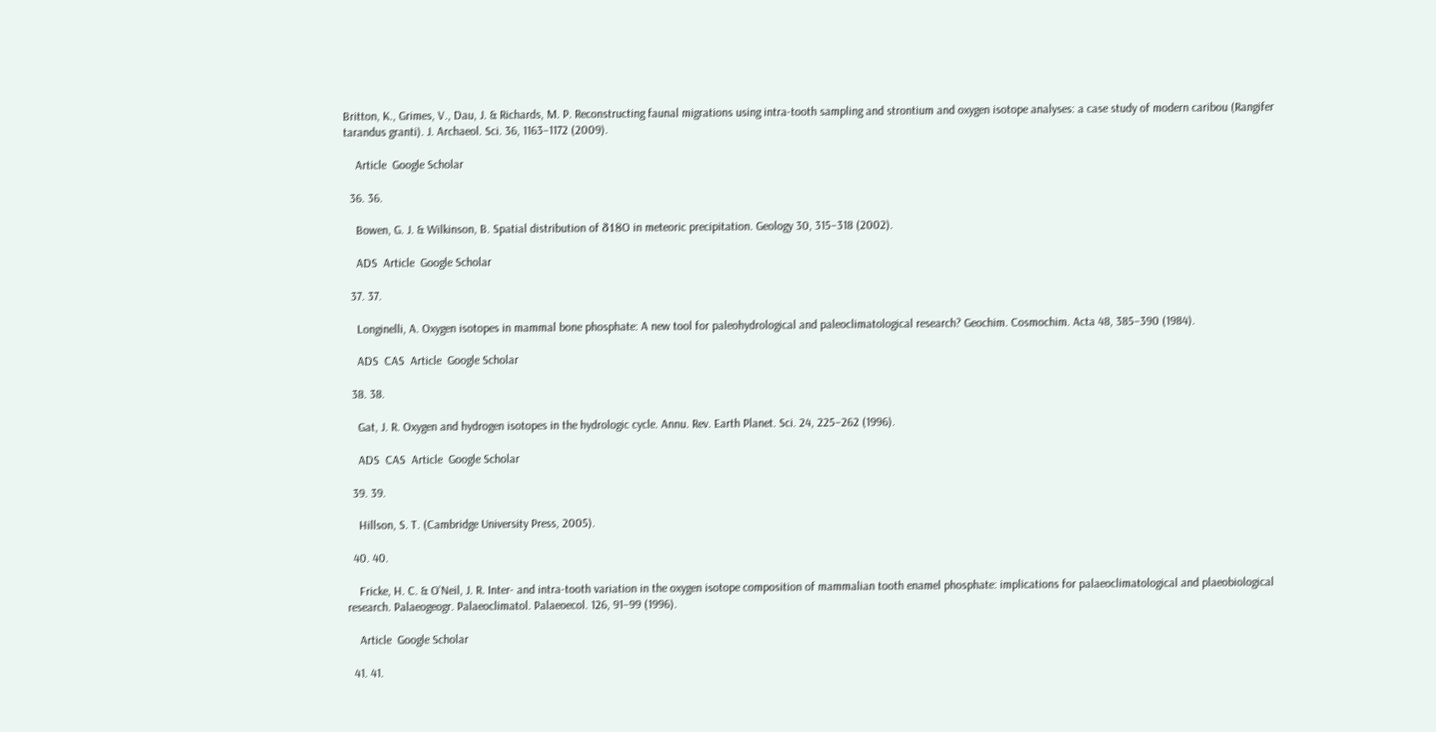Britton, K., Grimes, V., Dau, J. & Richards, M. P. Reconstructing faunal migrations using intra-tooth sampling and strontium and oxygen isotope analyses: a case study of modern caribou (Rangifer tarandus granti). J. Archaeol. Sci. 36, 1163–1172 (2009).

    Article  Google Scholar

  36. 36.

    Bowen, G. J. & Wilkinson, B. Spatial distribution of δ18O in meteoric precipitation. Geology 30, 315–318 (2002).

    ADS  Article  Google Scholar

  37. 37.

    Longinelli, A. Oxygen isotopes in mammal bone phosphate: A new tool for paleohydrological and paleoclimatological research? Geochim. Cosmochim. Acta 48, 385–390 (1984).

    ADS  CAS  Article  Google Scholar

  38. 38.

    Gat, J. R. Oxygen and hydrogen isotopes in the hydrologic cycle. Annu. Rev. Earth Planet. Sci. 24, 225–262 (1996).

    ADS  CAS  Article  Google Scholar

  39. 39.

    Hillson, S. T. (Cambridge University Press, 2005).

  40. 40.

    Fricke, H. C. & O’Neil, J. R. Inter- and intra-tooth variation in the oxygen isotope composition of mammalian tooth enamel phosphate: implications for palaeoclimatological and plaeobiological research. Palaeogeogr. Palaeoclimatol. Palaeoecol. 126, 91–99 (1996).

    Article  Google Scholar

  41. 41.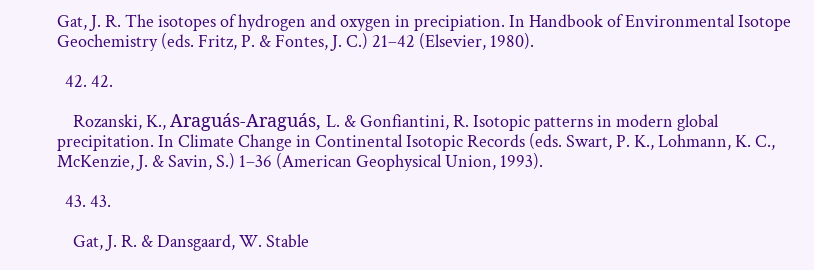Gat, J. R. The isotopes of hydrogen and oxygen in precipiation. In Handbook of Environmental Isotope Geochemistry (eds. Fritz, P. & Fontes, J. C.) 21–42 (Elsevier, 1980).

  42. 42.

    Rozanski, K., Araguás-Araguás, L. & Gonfiantini, R. Isotopic patterns in modern global precipitation. In Climate Change in Continental Isotopic Records (eds. Swart, P. K., Lohmann, K. C., McKenzie, J. & Savin, S.) 1–36 (American Geophysical Union, 1993).

  43. 43.

    Gat, J. R. & Dansgaard, W. Stable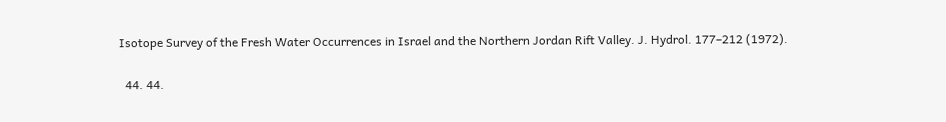Isotope Survey of the Fresh Water Occurrences in Israel and the Northern Jordan Rift Valley. J. Hydrol. 177–212 (1972).

  44. 44.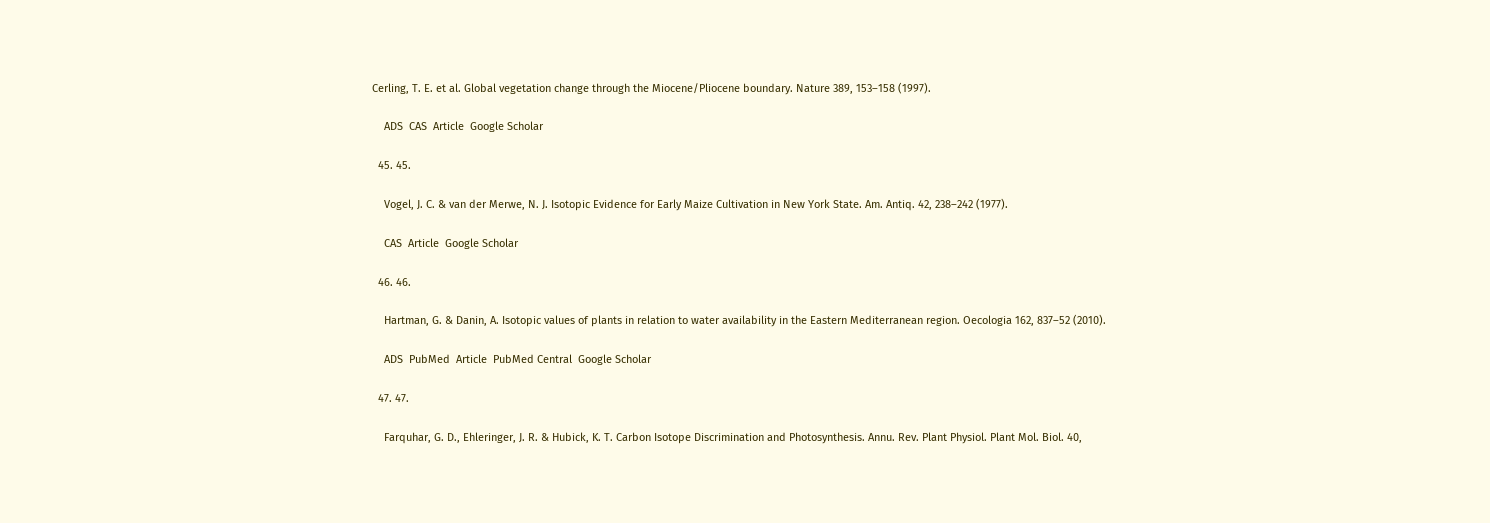Cerling, T. E. et al. Global vegetation change through the Miocene/Pliocene boundary. Nature 389, 153–158 (1997).

    ADS  CAS  Article  Google Scholar

  45. 45.

    Vogel, J. C. & van der Merwe, N. J. Isotopic Evidence for Early Maize Cultivation in New York State. Am. Antiq. 42, 238–242 (1977).

    CAS  Article  Google Scholar

  46. 46.

    Hartman, G. & Danin, A. Isotopic values of plants in relation to water availability in the Eastern Mediterranean region. Oecologia 162, 837–52 (2010).

    ADS  PubMed  Article  PubMed Central  Google Scholar

  47. 47.

    Farquhar, G. D., Ehleringer, J. R. & Hubick, K. T. Carbon Isotope Discrimination and Photosynthesis. Annu. Rev. Plant Physiol. Plant Mol. Biol. 40,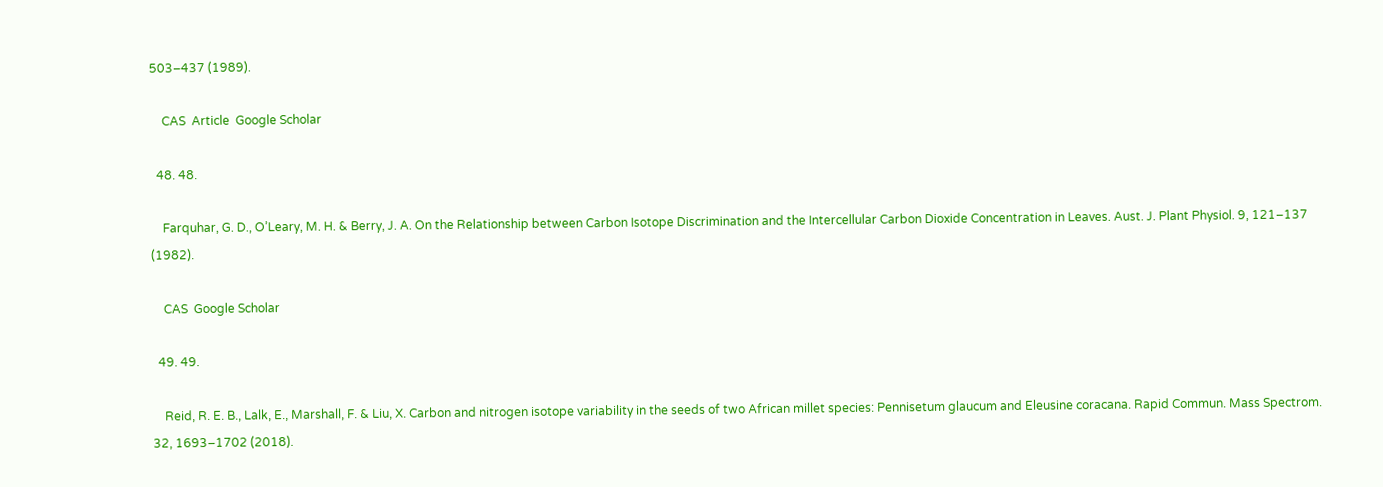503–437 (1989).

    CAS  Article  Google Scholar

  48. 48.

    Farquhar, G. D., O’Leary, M. H. & Berry, J. A. On the Relationship between Carbon Isotope Discrimination and the Intercellular Carbon Dioxide Concentration in Leaves. Aust. J. Plant Physiol. 9, 121–137 (1982).

    CAS  Google Scholar

  49. 49.

    Reid, R. E. B., Lalk, E., Marshall, F. & Liu, X. Carbon and nitrogen isotope variability in the seeds of two African millet species: Pennisetum glaucum and Eleusine coracana. Rapid Commun. Mass Spectrom. 32, 1693–1702 (2018).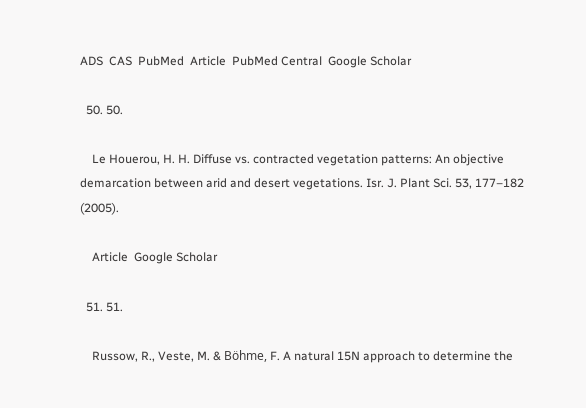ADS  CAS  PubMed  Article  PubMed Central  Google Scholar

  50. 50.

    Le Houerou, H. H. Diffuse vs. contracted vegetation patterns: An objective demarcation between arid and desert vegetations. Isr. J. Plant Sci. 53, 177–182 (2005).

    Article  Google Scholar

  51. 51.

    Russow, R., Veste, M. & Böhme, F. A natural 15N approach to determine the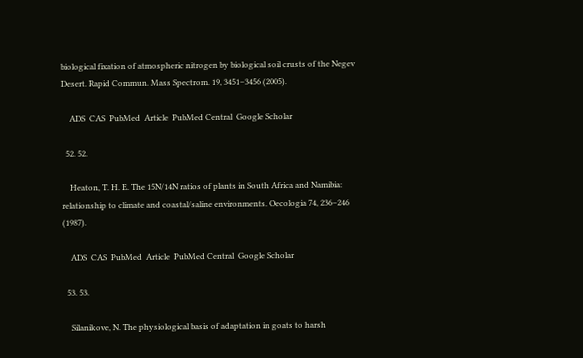biological fixation of atmospheric nitrogen by biological soil crusts of the Negev Desert. Rapid Commun. Mass Spectrom. 19, 3451–3456 (2005).

    ADS  CAS  PubMed  Article  PubMed Central  Google Scholar

  52. 52.

    Heaton, T. H. E. The 15N/14N ratios of plants in South Africa and Namibia: relationship to climate and coastal/saline environments. Oecologia 74, 236–246 (1987).

    ADS  CAS  PubMed  Article  PubMed Central  Google Scholar

  53. 53.

    Silanikove, N. The physiological basis of adaptation in goats to harsh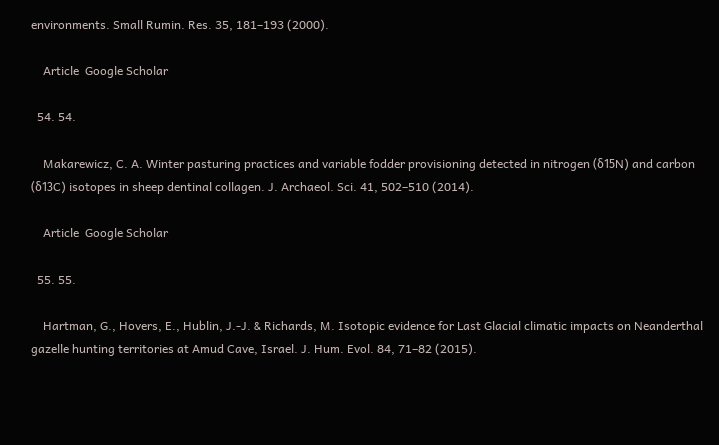environments. Small Rumin. Res. 35, 181–193 (2000).

    Article  Google Scholar

  54. 54.

    Makarewicz, C. A. Winter pasturing practices and variable fodder provisioning detected in nitrogen (δ15N) and carbon (δ13C) isotopes in sheep dentinal collagen. J. Archaeol. Sci. 41, 502–510 (2014).

    Article  Google Scholar

  55. 55.

    Hartman, G., Hovers, E., Hublin, J.-J. & Richards, M. Isotopic evidence for Last Glacial climatic impacts on Neanderthal gazelle hunting territories at Amud Cave, Israel. J. Hum. Evol. 84, 71–82 (2015).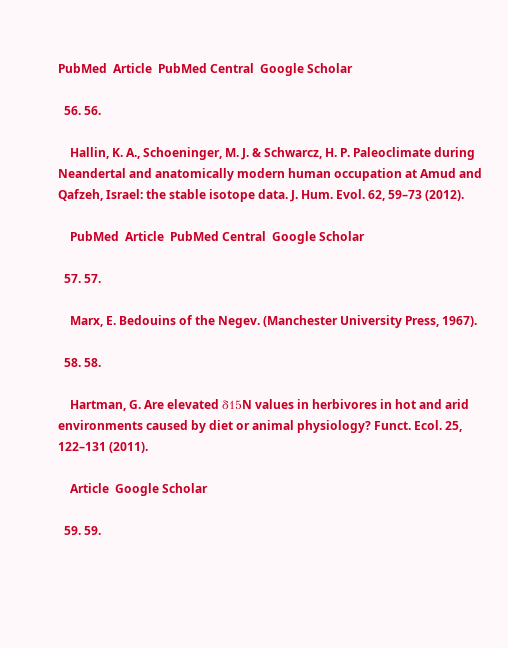PubMed  Article  PubMed Central  Google Scholar

  56. 56.

    Hallin, K. A., Schoeninger, M. J. & Schwarcz, H. P. Paleoclimate during Neandertal and anatomically modern human occupation at Amud and Qafzeh, Israel: the stable isotope data. J. Hum. Evol. 62, 59–73 (2012).

    PubMed  Article  PubMed Central  Google Scholar

  57. 57.

    Marx, E. Bedouins of the Negev. (Manchester University Press, 1967).

  58. 58.

    Hartman, G. Are elevated δ15N values in herbivores in hot and arid environments caused by diet or animal physiology? Funct. Ecol. 25, 122–131 (2011).

    Article  Google Scholar

  59. 59.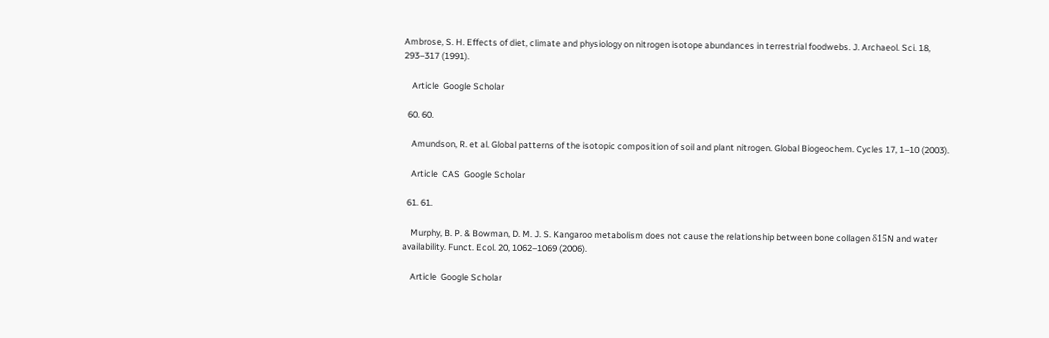Ambrose, S. H. Effects of diet, climate and physiology on nitrogen isotope abundances in terrestrial foodwebs. J. Archaeol. Sci. 18, 293–317 (1991).

    Article  Google Scholar

  60. 60.

    Amundson, R. et al. Global patterns of the isotopic composition of soil and plant nitrogen. Global Biogeochem. Cycles 17, 1–10 (2003).

    Article  CAS  Google Scholar

  61. 61.

    Murphy, B. P. & Bowman, D. M. J. S. Kangaroo metabolism does not cause the relationship between bone collagen δ15N and water availability. Funct. Ecol. 20, 1062–1069 (2006).

    Article  Google Scholar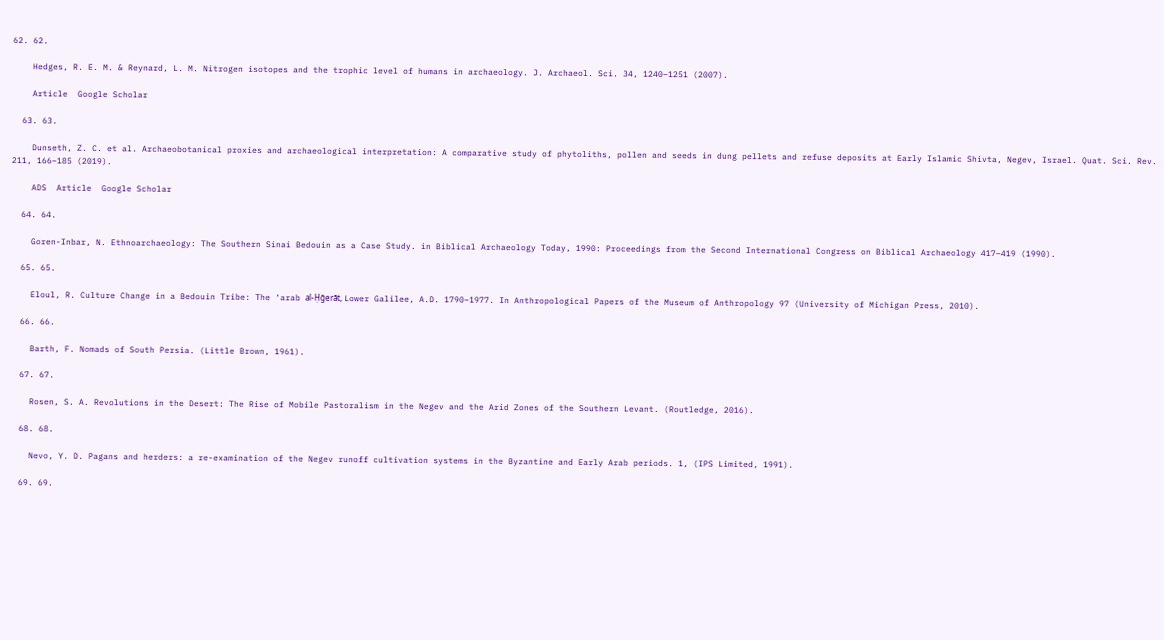62. 62.

    Hedges, R. E. M. & Reynard, L. M. Nitrogen isotopes and the trophic level of humans in archaeology. J. Archaeol. Sci. 34, 1240–1251 (2007).

    Article  Google Scholar

  63. 63.

    Dunseth, Z. C. et al. Archaeobotanical proxies and archaeological interpretation: A comparative study of phytoliths, pollen and seeds in dung pellets and refuse deposits at Early Islamic Shivta, Negev, Israel. Quat. Sci. Rev. 211, 166–185 (2019).

    ADS  Article  Google Scholar

  64. 64.

    Goren-Inbar, N. Ethnoarchaeology: The Southern Sinai Bedouin as a Case Study. in Biblical Archaeology Today, 1990: Proceedings from the Second International Congress on Biblical Archaeology 417–419 (1990).

  65. 65.

    Eloul, R. Culture Change in a Bedouin Tribe: The ‘arab al-Ḥğerāt, Lower Galilee, A.D. 1790–1977. In Anthropological Papers of the Museum of Anthropology 97 (University of Michigan Press, 2010).

  66. 66.

    Barth, F. Nomads of South Persia. (Little Brown, 1961).

  67. 67.

    Rosen, S. A. Revolutions in the Desert: The Rise of Mobile Pastoralism in the Negev and the Arid Zones of the Southern Levant. (Routledge, 2016).

  68. 68.

    Nevo, Y. D. Pagans and herders: a re-examination of the Negev runoff cultivation systems in the Byzantine and Early Arab periods. 1, (IPS Limited, 1991).

  69. 69.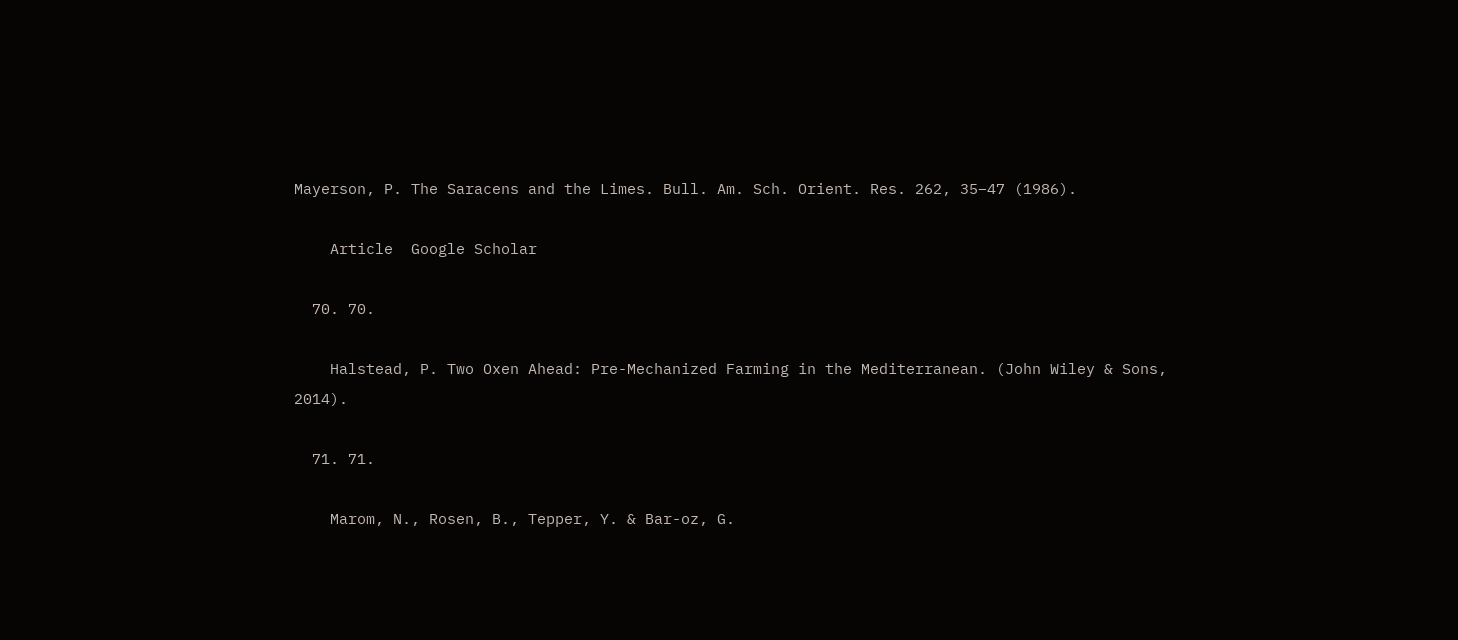Mayerson, P. The Saracens and the Limes. Bull. Am. Sch. Orient. Res. 262, 35–47 (1986).

    Article  Google Scholar

  70. 70.

    Halstead, P. Two Oxen Ahead: Pre-Mechanized Farming in the Mediterranean. (John Wiley & Sons, 2014).

  71. 71.

    Marom, N., Rosen, B., Tepper, Y. & Bar-oz, G.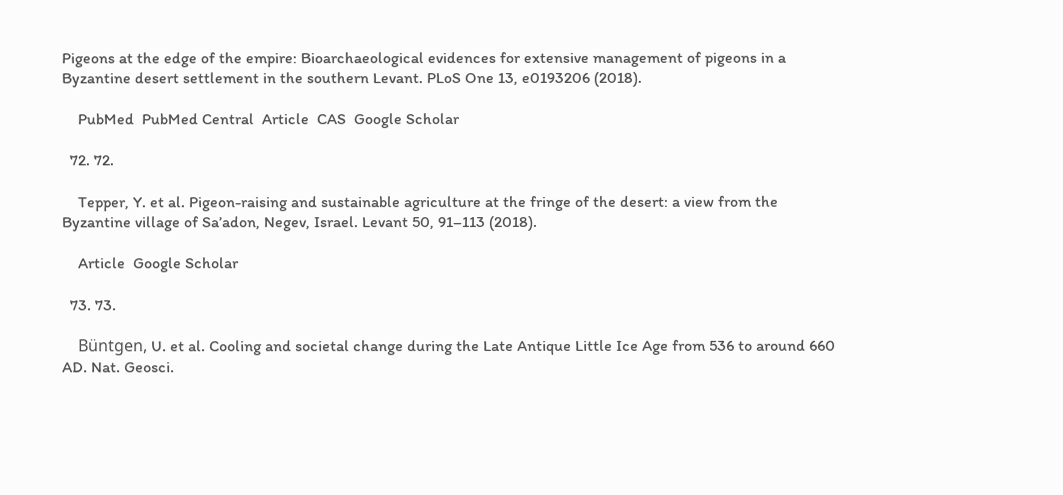Pigeons at the edge of the empire: Bioarchaeological evidences for extensive management of pigeons in a Byzantine desert settlement in the southern Levant. PLoS One 13, e0193206 (2018).

    PubMed  PubMed Central  Article  CAS  Google Scholar

  72. 72.

    Tepper, Y. et al. Pigeon-raising and sustainable agriculture at the fringe of the desert: a view from the Byzantine village of Sa’adon, Negev, Israel. Levant 50, 91–113 (2018).

    Article  Google Scholar

  73. 73.

    Büntgen, U. et al. Cooling and societal change during the Late Antique Little Ice Age from 536 to around 660 AD. Nat. Geosci.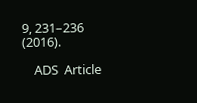9, 231–236 (2016).

    ADS  Article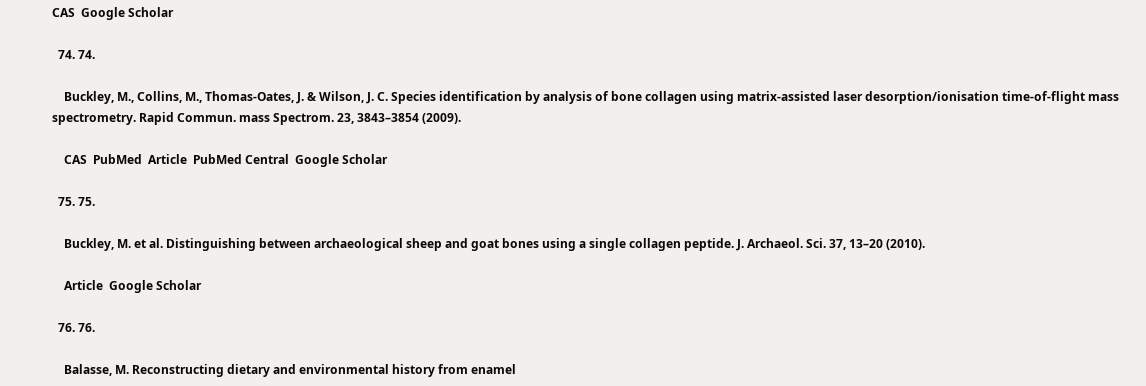CAS  Google Scholar

  74. 74.

    Buckley, M., Collins, M., Thomas-Oates, J. & Wilson, J. C. Species identification by analysis of bone collagen using matrix-assisted laser desorption/ionisation time-of-flight mass spectrometry. Rapid Commun. mass Spectrom. 23, 3843–3854 (2009).

    CAS  PubMed  Article  PubMed Central  Google Scholar

  75. 75.

    Buckley, M. et al. Distinguishing between archaeological sheep and goat bones using a single collagen peptide. J. Archaeol. Sci. 37, 13–20 (2010).

    Article  Google Scholar

  76. 76.

    Balasse, M. Reconstructing dietary and environmental history from enamel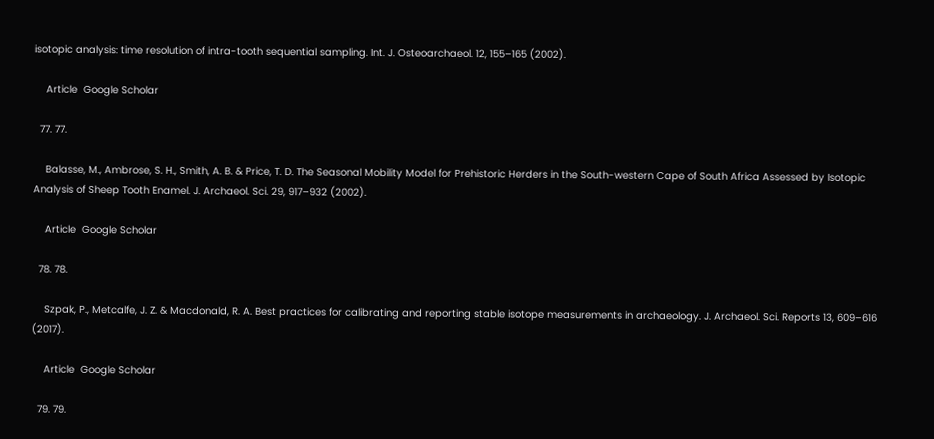isotopic analysis: time resolution of intra-tooth sequential sampling. Int. J. Osteoarchaeol. 12, 155–165 (2002).

    Article  Google Scholar

  77. 77.

    Balasse, M., Ambrose, S. H., Smith, A. B. & Price, T. D. The Seasonal Mobility Model for Prehistoric Herders in the South-western Cape of South Africa Assessed by Isotopic Analysis of Sheep Tooth Enamel. J. Archaeol. Sci. 29, 917–932 (2002).

    Article  Google Scholar

  78. 78.

    Szpak, P., Metcalfe, J. Z. & Macdonald, R. A. Best practices for calibrating and reporting stable isotope measurements in archaeology. J. Archaeol. Sci. Reports 13, 609–616 (2017).

    Article  Google Scholar

  79. 79.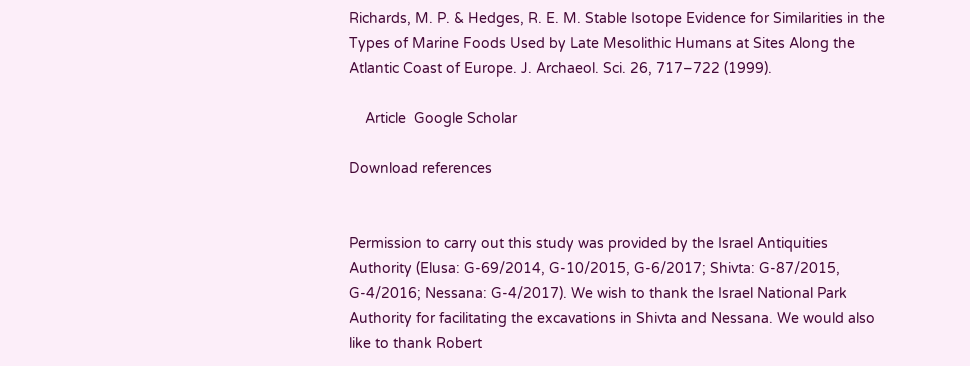Richards, M. P. & Hedges, R. E. M. Stable Isotope Evidence for Similarities in the Types of Marine Foods Used by Late Mesolithic Humans at Sites Along the Atlantic Coast of Europe. J. Archaeol. Sci. 26, 717–722 (1999).

    Article  Google Scholar

Download references


Permission to carry out this study was provided by the Israel Antiquities Authority (Elusa: G-69/2014, G-10/2015, G-6/2017; Shivta: G-87/2015, G-4/2016; Nessana: G-4/2017). We wish to thank the Israel National Park Authority for facilitating the excavations in Shivta and Nessana. We would also like to thank Robert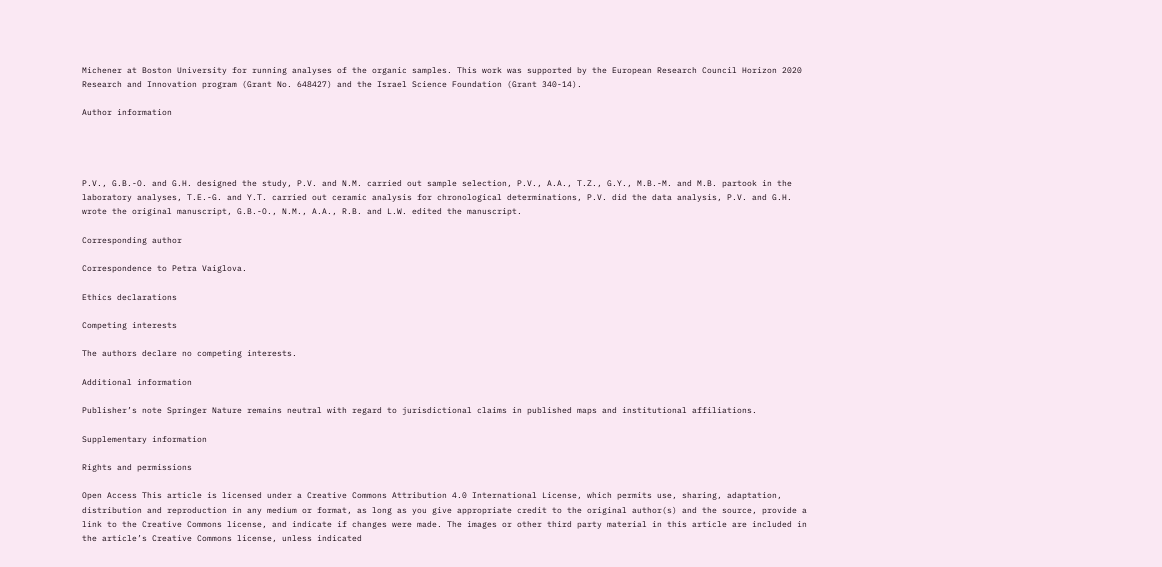Michener at Boston University for running analyses of the organic samples. This work was supported by the European Research Council Horizon 2020 Research and Innovation program (Grant No. 648427) and the Israel Science Foundation (Grant 340-14).

Author information




P.V., G.B.-O. and G.H. designed the study, P.V. and N.M. carried out sample selection, P.V., A.A., T.Z., G.Y., M.B.-M. and M.B. partook in the laboratory analyses, T.E.-G. and Y.T. carried out ceramic analysis for chronological determinations, P.V. did the data analysis, P.V. and G.H. wrote the original manuscript, G.B.-O., N.M., A.A., R.B. and L.W. edited the manuscript.

Corresponding author

Correspondence to Petra Vaiglova.

Ethics declarations

Competing interests

The authors declare no competing interests.

Additional information

Publisher’s note Springer Nature remains neutral with regard to jurisdictional claims in published maps and institutional affiliations.

Supplementary information

Rights and permissions

Open Access This article is licensed under a Creative Commons Attribution 4.0 International License, which permits use, sharing, adaptation, distribution and reproduction in any medium or format, as long as you give appropriate credit to the original author(s) and the source, provide a link to the Creative Commons license, and indicate if changes were made. The images or other third party material in this article are included in the article’s Creative Commons license, unless indicated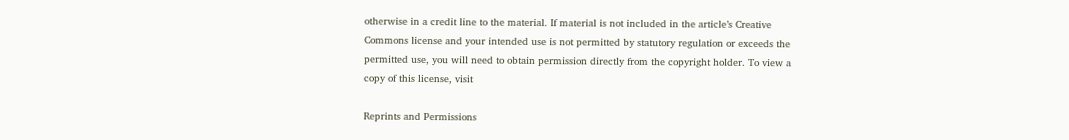otherwise in a credit line to the material. If material is not included in the article’s Creative Commons license and your intended use is not permitted by statutory regulation or exceeds the permitted use, you will need to obtain permission directly from the copyright holder. To view a copy of this license, visit

Reprints and Permissions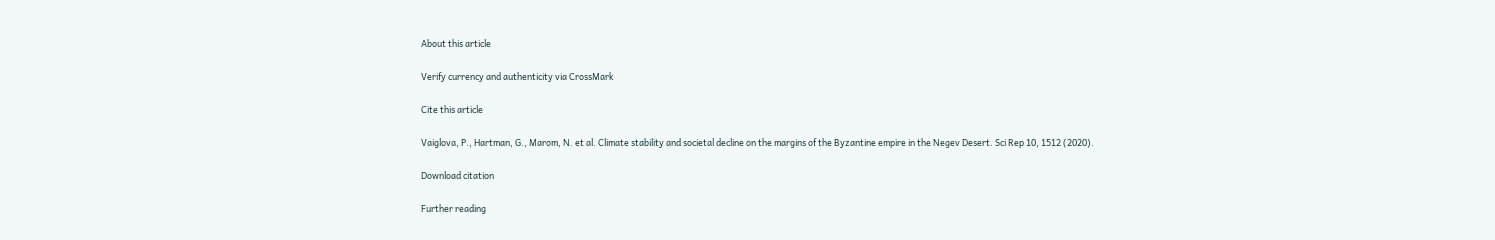About this article

Verify currency and authenticity via CrossMark

Cite this article

Vaiglova, P., Hartman, G., Marom, N. et al. Climate stability and societal decline on the margins of the Byzantine empire in the Negev Desert. Sci Rep 10, 1512 (2020).

Download citation

Further reading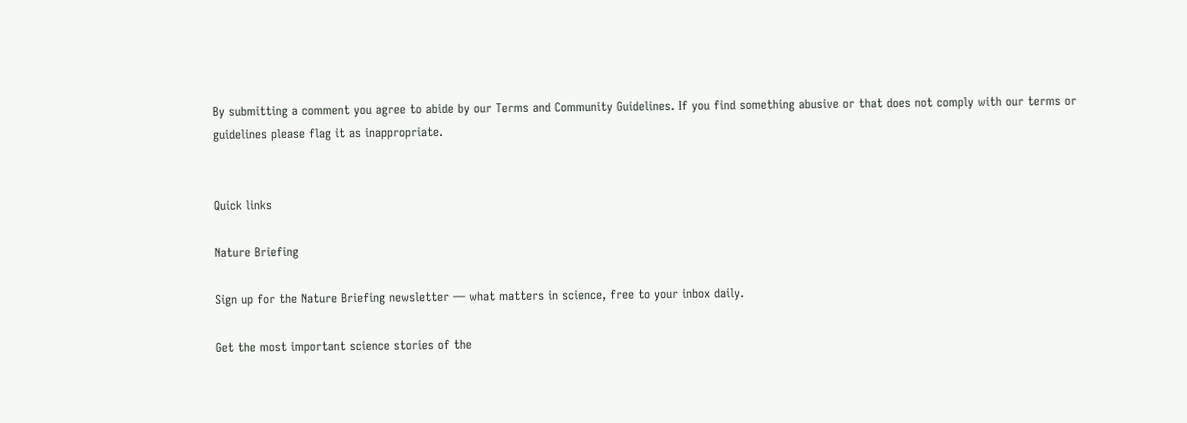By submitting a comment you agree to abide by our Terms and Community Guidelines. If you find something abusive or that does not comply with our terms or guidelines please flag it as inappropriate.


Quick links

Nature Briefing

Sign up for the Nature Briefing newsletter — what matters in science, free to your inbox daily.

Get the most important science stories of the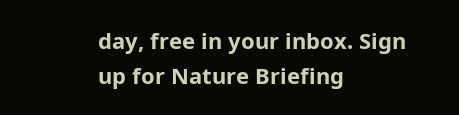day, free in your inbox. Sign up for Nature Briefing